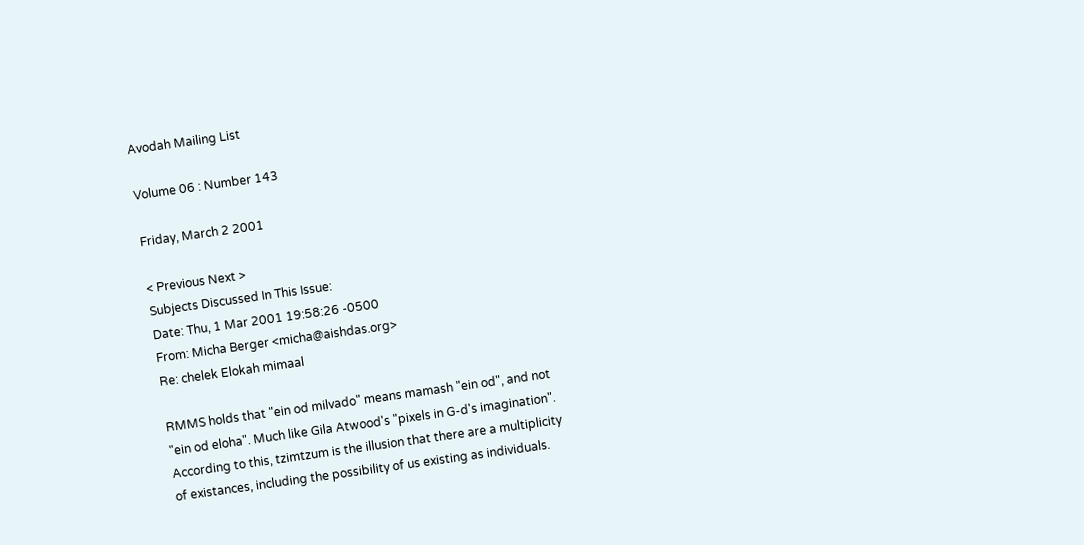Avodah Mailing List

Volume 06 : Number 143

Friday, March 2 2001

< Previous Next >
Subjects Discussed In This Issue:
Date: Thu, 1 Mar 2001 19:58:26 -0500
From: Micha Berger <micha@aishdas.org>
Re: chelek Elokah mimaal

RMMS holds that "ein od milvado" means mamash "ein od", and not
"ein od eloha". Much like Gila Atwood's "pixels in G-d's imagination".
According to this, tzimtzum is the illusion that there are a multiplicity
of existances, including the possibility of us existing as individuals.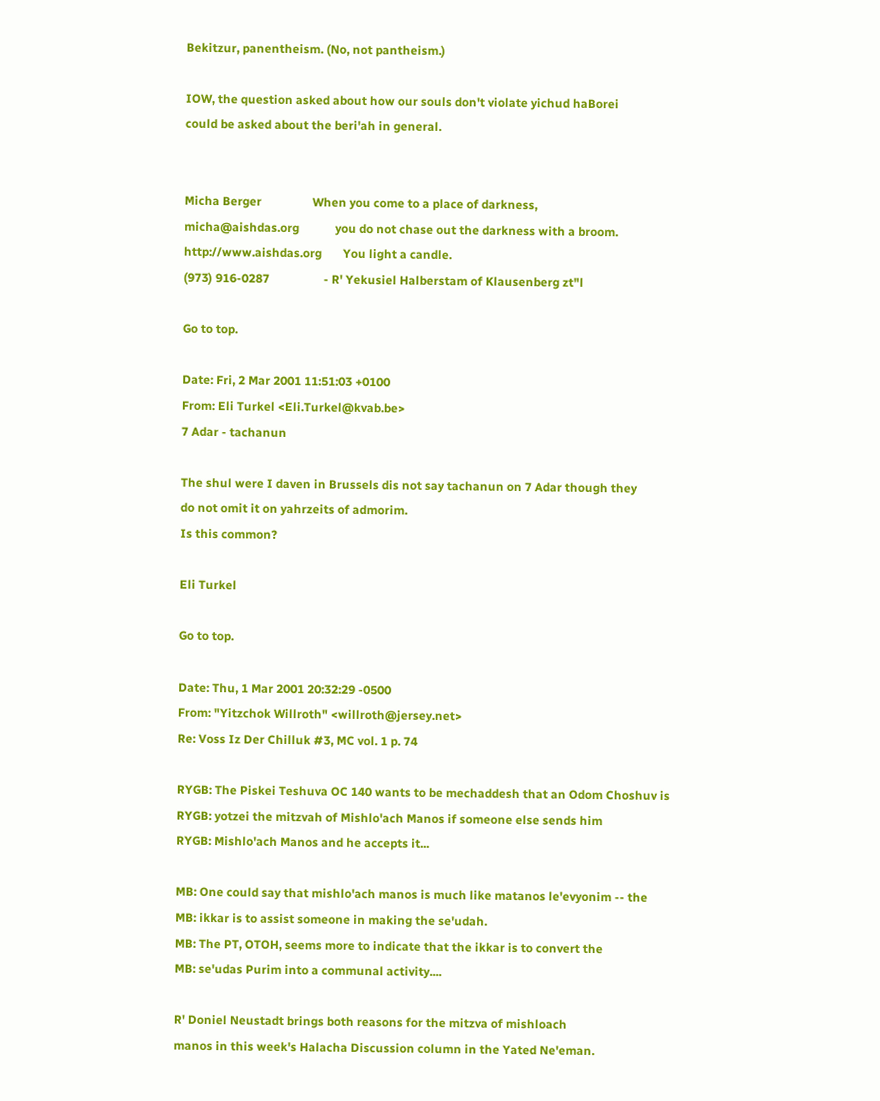Bekitzur, panentheism. (No, not pantheism.)

IOW, the question asked about how our souls don't violate yichud haBorei
could be asked about the beri'ah in general.


Micha Berger                 When you come to a place of darkness,
micha@aishdas.org            you do not chase out the darkness with a broom.
http://www.aishdas.org       You light a candle.
(973) 916-0287                  - R' Yekusiel Halberstam of Klausenberg zt"l

Go to top.

Date: Fri, 2 Mar 2001 11:51:03 +0100
From: Eli Turkel <Eli.Turkel@kvab.be>
7 Adar - tachanun

The shul were I daven in Brussels dis not say tachanun on 7 Adar though they
do not omit it on yahrzeits of admorim.
Is this common?

Eli Turkel

Go to top.

Date: Thu, 1 Mar 2001 20:32:29 -0500
From: "Yitzchok Willroth" <willroth@jersey.net>
Re: Voss Iz Der Chilluk #3, MC vol. 1 p. 74

RYGB: The Piskei Teshuva OC 140 wants to be mechaddesh that an Odom Choshuv is
RYGB: yotzei the mitzvah of Mishlo'ach Manos if someone else sends him
RYGB: Mishlo'ach Manos and he accepts it...

MB: One could say that mishlo'ach manos is much like matanos le'evyonim -- the
MB: ikkar is to assist someone in making the se'udah.
MB: The PT, OTOH, seems more to indicate that the ikkar is to convert the
MB: se'udas Purim into a communal activity....

R' Doniel Neustadt brings both reasons for the mitzva of mishloach
manos in this week's Halacha Discussion column in the Yated Ne'eman.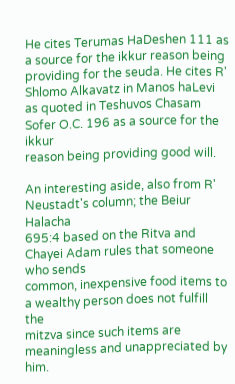He cites Terumas HaDeshen 111 as a source for the ikkur reason being
providing for the seuda. He cites R' Shlomo Alkavatz in Manos haLevi
as quoted in Teshuvos Chasam Sofer O.C. 196 as a source for the ikkur
reason being providing good will.

An interesting aside, also from R' Neustadt's column; the Beiur Halacha
695:4 based on the Ritva and Chayei Adam rules that someone who sends
common, inexpensive food items to a wealthy person does not fulfill the
mitzva since such items are meaningless and unappreciated by him.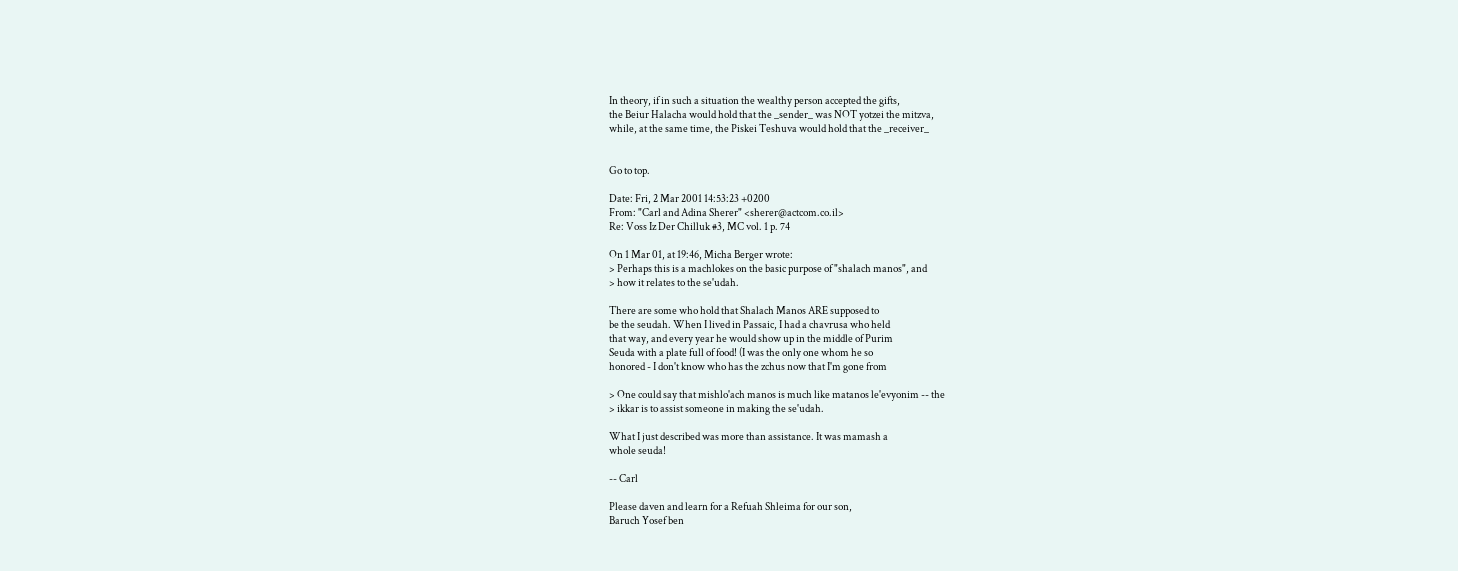In theory, if in such a situation the wealthy person accepted the gifts,
the Beiur Halacha would hold that the _sender_ was NOT yotzei the mitzva,
while, at the same time, the Piskei Teshuva would hold that the _receiver_


Go to top.

Date: Fri, 2 Mar 2001 14:53:23 +0200
From: "Carl and Adina Sherer" <sherer@actcom.co.il>
Re: Voss Iz Der Chilluk #3, MC vol. 1 p. 74

On 1 Mar 01, at 19:46, Micha Berger wrote:
> Perhaps this is a machlokes on the basic purpose of "shalach manos", and
> how it relates to the se'udah.

There are some who hold that Shalach Manos ARE supposed to
be the seudah. When I lived in Passaic, I had a chavrusa who held
that way, and every year he would show up in the middle of Purim
Seuda with a plate full of food! (I was the only one whom he so
honored - I don't know who has the zchus now that I'm gone from

> One could say that mishlo'ach manos is much like matanos le'evyonim -- the
> ikkar is to assist someone in making the se'udah.

What I just described was more than assistance. It was mamash a
whole seuda!

-- Carl

Please daven and learn for a Refuah Shleima for our son,
Baruch Yosef ben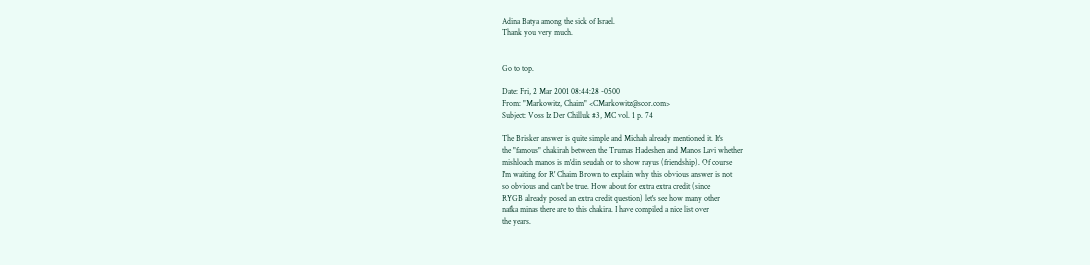Adina Batya among the sick of Israel.
Thank you very much.


Go to top.

Date: Fri, 2 Mar 2001 08:44:28 -0500
From: "Markowitz, Chaim" <CMarkowitz@scor.com>
Subject: Voss Iz Der Chilluk #3, MC vol. 1 p. 74

The Brisker answer is quite simple and Michah already mentioned it. It's
the "famous" chakirah between the Trumas Hadeshen and Manos Lavi whether
mishloach manos is m'din seudah or to show rayus (friendship). Of course
I'm waiting for R' Chaim Brown to explain why this obvious answer is not
so obvious and can't be true. How about for extra extra credit (since
RYGB already posed an extra credit question) let's see how many other
nafka minas there are to this chakira. I have compiled a nice list over
the years.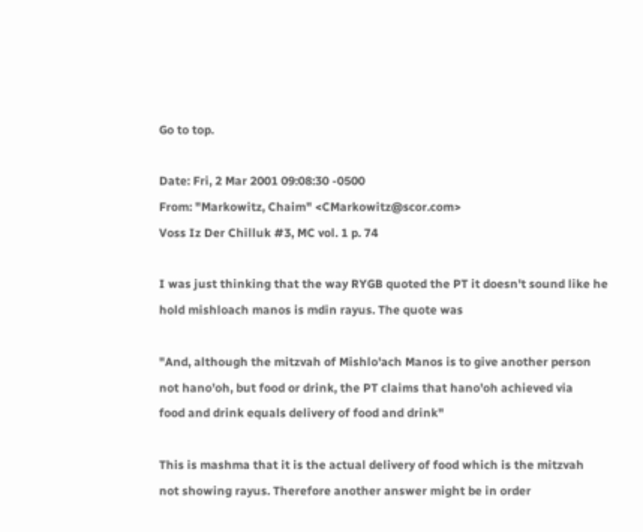Go to top.

Date: Fri, 2 Mar 2001 09:08:30 -0500
From: "Markowitz, Chaim" <CMarkowitz@scor.com>
Voss Iz Der Chilluk #3, MC vol. 1 p. 74

I was just thinking that the way RYGB quoted the PT it doesn't sound like he
hold mishloach manos is mdin rayus. The quote was

"And, although the mitzvah of Mishlo'ach Manos is to give another person
not hano'oh, but food or drink, the PT claims that hano'oh achieved via
food and drink equals delivery of food and drink"

This is mashma that it is the actual delivery of food which is the mitzvah
not showing rayus. Therefore another answer might be in order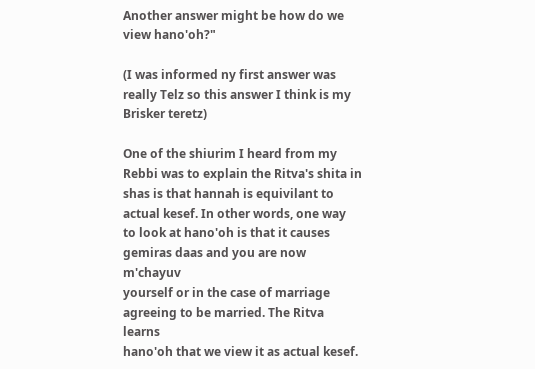Another answer might be how do we view hano'oh?"

(I was informed ny first answer was really Telz so this answer I think is my
Brisker teretz)

One of the shiurim I heard from my Rebbi was to explain the Ritva's shita in
shas is that hannah is equivilant to actual kesef. In other words, one way
to look at hano'oh is that it causes gemiras daas and you are now m'chayuv
yourself or in the case of marriage agreeing to be married. The Ritva learns
hano'oh that we view it as actual kesef.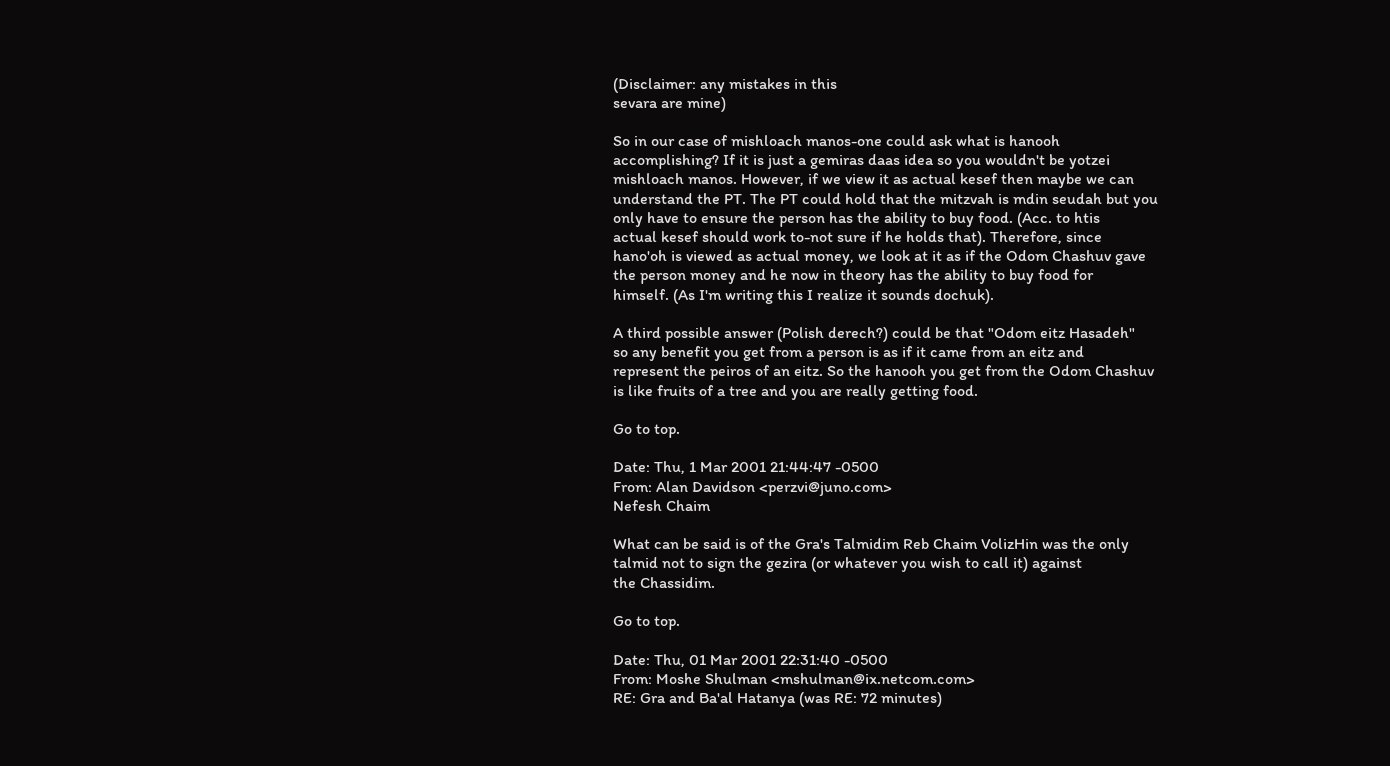(Disclaimer: any mistakes in this
sevara are mine)

So in our case of mishloach manos-one could ask what is hanooh
accomplishing? If it is just a gemiras daas idea so you wouldn't be yotzei
mishloach manos. However, if we view it as actual kesef then maybe we can
understand the PT. The PT could hold that the mitzvah is mdin seudah but you
only have to ensure the person has the ability to buy food. (Acc. to htis
actual kesef should work to-not sure if he holds that). Therefore, since
hano'oh is viewed as actual money, we look at it as if the Odom Chashuv gave
the person money and he now in theory has the ability to buy food for
himself. (As I'm writing this I realize it sounds dochuk).

A third possible answer (Polish derech?) could be that "Odom eitz Hasadeh"
so any benefit you get from a person is as if it came from an eitz and
represent the peiros of an eitz. So the hanooh you get from the Odom Chashuv
is like fruits of a tree and you are really getting food.

Go to top.

Date: Thu, 1 Mar 2001 21:44:47 -0500
From: Alan Davidson <perzvi@juno.com>
Nefesh Chaim

What can be said is of the Gra's Talmidim Reb Chaim VolizHin was the only
talmid not to sign the gezira (or whatever you wish to call it) against
the Chassidim.

Go to top.

Date: Thu, 01 Mar 2001 22:31:40 -0500
From: Moshe Shulman <mshulman@ix.netcom.com>
RE: Gra and Ba'al Hatanya (was RE: 72 minutes)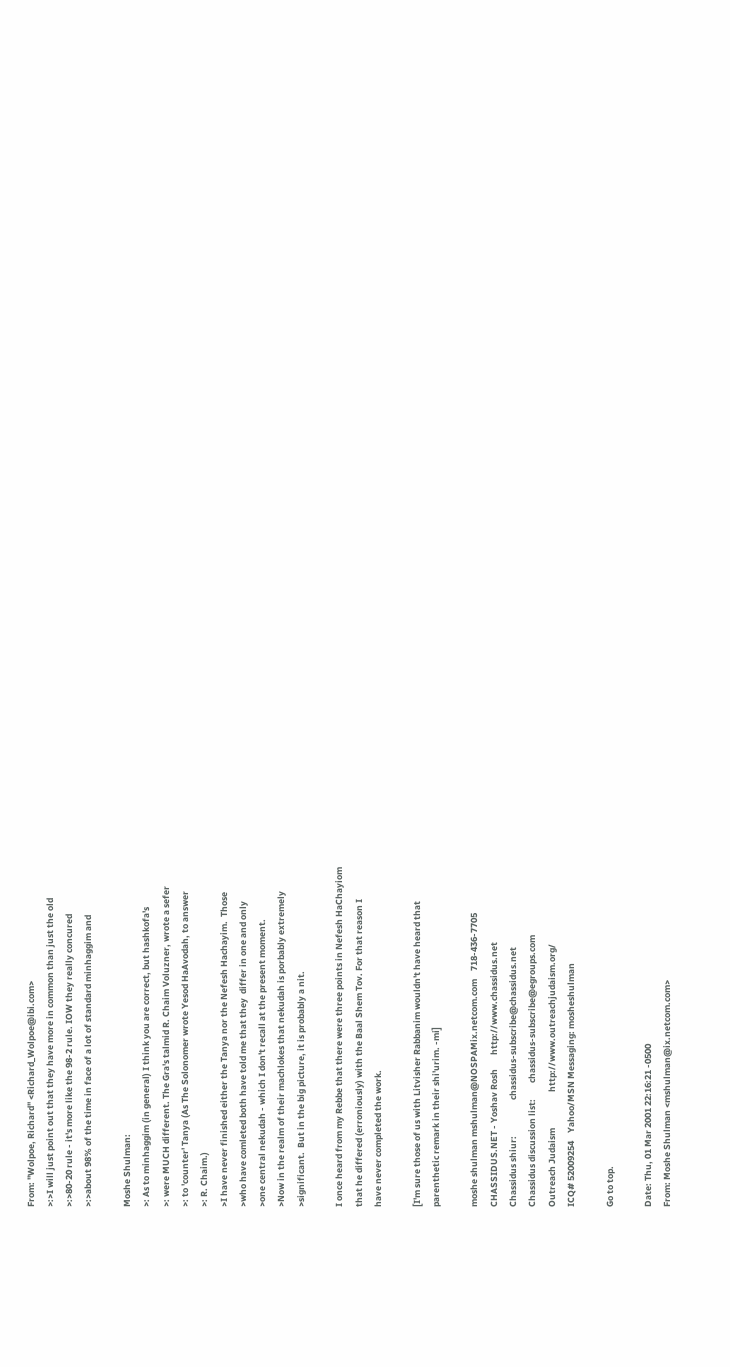From: "Wolpoe, Richard" <Richard_Wolpoe@ibi.com>
>:>I will just point out that they have more in common than just the old
>:>80-20 rule - it's more like the 98-2 rule. IOW they really concured
>:>about 98% of the time in face of a lot of standard minhaggim and

Moshe Shulman:
>: As to minhaggim (in general) I think you are correct, but hashkofa's
>: were MUCH different. The Gra's talmid R. Chaim Voluzner, wrote a sefer
>: to 'counter' Tanya (As The Solonomer wrote Yesod HaAvodah, to answer
>: R. Chaim.)
>I have never finished either the Tanya nor the Nefesh Hachayim.  Those
>who have comleted both have told me that they  differ in one and only
>one central nekudah - which I don't recall at the present moment.
>Now in the realm of their machlokes that nekudah is porbably extremely
>significant.  But in the big picture, it is probably a nit.

I once heard from my Rebbe that there were three points in Nefesh HaChayiom
that he differed (erroniously) with the Baal Shem Tov. For that reason I
have never completed the work.

[I'm sure those of us with Litvisher Rabbanim wouldn't have heard that
parenthetic remark in their shi'urim. -mi]

moshe shulman mshulman@NOSPAMix.netcom.com    718-436-7705
CHASSIDUS.NET - Yoshav Rosh       http://www.chassidus.net
Chassidus shiur:                  chassidus-subscribe@chassidus.net
Chassidus discussion list:        chassidus-subscribe@egroups.com
Outreach Judaism                  http://www.outreachjudaism.org/
ICQ# 52009254    Yahoo/MSN Messaging: mosheshulman

Go to top.

Date: Thu, 01 Mar 2001 22:16:21 -0500
From: Moshe Shulman <mshulman@ix.netcom.com>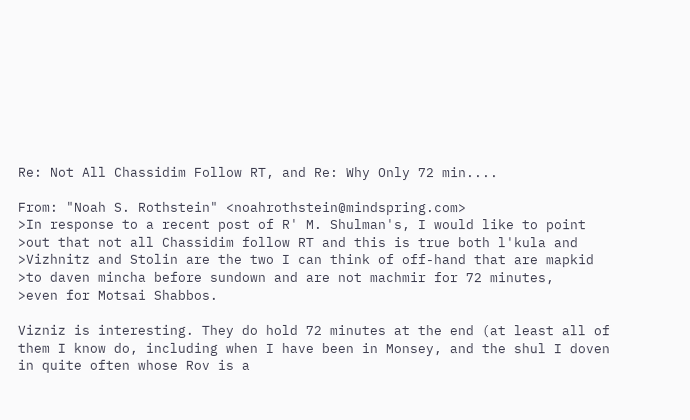Re: Not All Chassidim Follow RT, and Re: Why Only 72 min....

From: "Noah S. Rothstein" <noahrothstein@mindspring.com>
>In response to a recent post of R' M. Shulman's, I would like to point
>out that not all Chassidim follow RT and this is true both l'kula and
>Vizhnitz and Stolin are the two I can think of off-hand that are mapkid
>to daven mincha before sundown and are not machmir for 72 minutes,
>even for Motsai Shabbos.

Vizniz is interesting. They do hold 72 minutes at the end (at least all of
them I know do, including when I have been in Monsey, and the shul I doven
in quite often whose Rov is a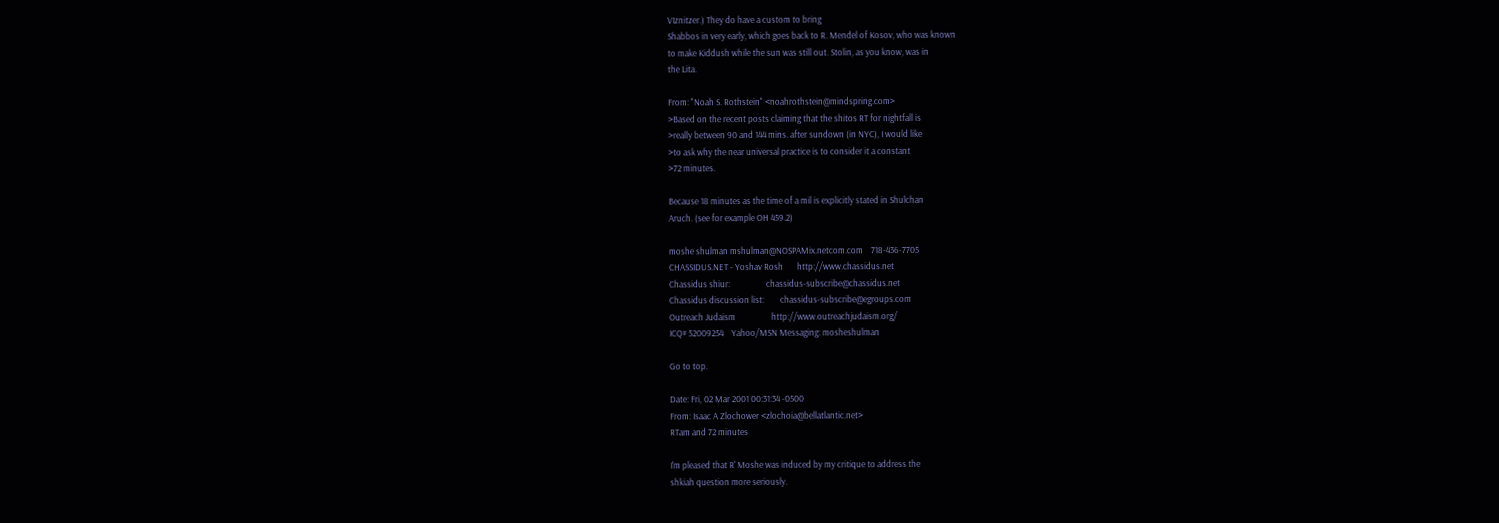VIznitzer.) They do have a custom to bring
Shabbos in very early, which goes back to R. Mendel of Kosov, who was known
to make Kiddush while the sun was still out. Stolin, as you know, was in
the Lita.

From: "Noah S. Rothstein" <noahrothstein@mindspring.com>
>Based on the recent posts claiming that the shitos RT for nightfall is
>really between 90 and 144 mins. after sundown (in NYC), I would like
>to ask why the near universal practice is to consider it a constant
>72 minutes.

Because 18 minutes as the time of a mil is explicitly stated in Shulchan
Aruch. (see for example OH 459.2)

moshe shulman mshulman@NOSPAMix.netcom.com    718-436-7705
CHASSIDUS.NET - Yoshav Rosh       http://www.chassidus.net
Chassidus shiur:                  chassidus-subscribe@chassidus.net
Chassidus discussion list:        chassidus-subscribe@egroups.com
Outreach Judaism                  http://www.outreachjudaism.org/
ICQ# 52009254    Yahoo/MSN Messaging: mosheshulman

Go to top.

Date: Fri, 02 Mar 2001 00:31:34 -0500
From: Isaac A Zlochower <zlochoia@bellatlantic.net>
RTam and 72 minutes

I'm pleased that R' Moshe was induced by my critique to address the
shkiah question more seriously.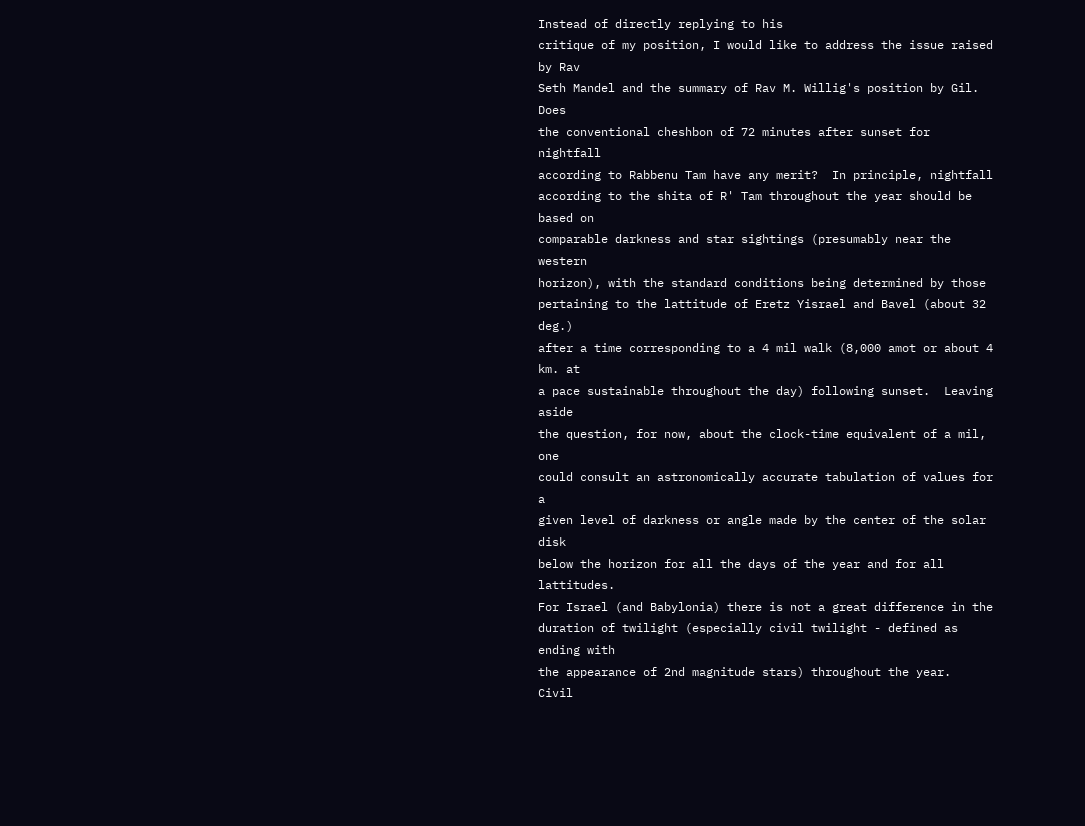Instead of directly replying to his
critique of my position, I would like to address the issue raised by Rav
Seth Mandel and the summary of Rav M. Willig's position by Gil.  Does
the conventional cheshbon of 72 minutes after sunset for nightfall
according to Rabbenu Tam have any merit?  In principle, nightfall
according to the shita of R' Tam throughout the year should be based on
comparable darkness and star sightings (presumably near the western
horizon), with the standard conditions being determined by those
pertaining to the lattitude of Eretz Yisrael and Bavel (about 32 deg.)
after a time corresponding to a 4 mil walk (8,000 amot or about 4 km. at
a pace sustainable throughout the day) following sunset.  Leaving aside
the question, for now, about the clock-time equivalent of a mil,  one
could consult an astronomically accurate tabulation of values for a
given level of darkness or angle made by the center of the solar disk
below the horizon for all the days of the year and for all lattitudes.
For Israel (and Babylonia) there is not a great difference in the
duration of twilight (especially civil twilight - defined as ending with
the appearance of 2nd magnitude stars) throughout the year.  Civil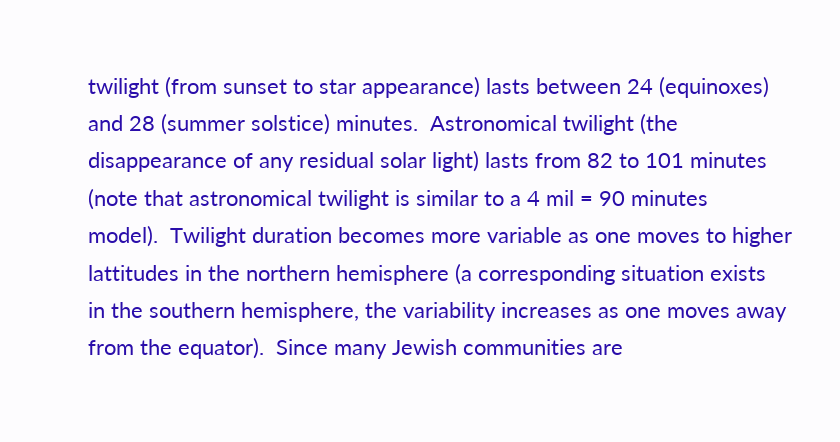twilight (from sunset to star appearance) lasts between 24 (equinoxes)
and 28 (summer solstice) minutes.  Astronomical twilight (the
disappearance of any residual solar light) lasts from 82 to 101 minutes
(note that astronomical twilight is similar to a 4 mil = 90 minutes
model).  Twilight duration becomes more variable as one moves to higher
lattitudes in the northern hemisphere (a corresponding situation exists
in the southern hemisphere, the variability increases as one moves away
from the equator).  Since many Jewish communities are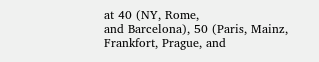at 40 (NY, Rome,
and Barcelona), 50 (Paris, Mainz, Frankfort, Prague, and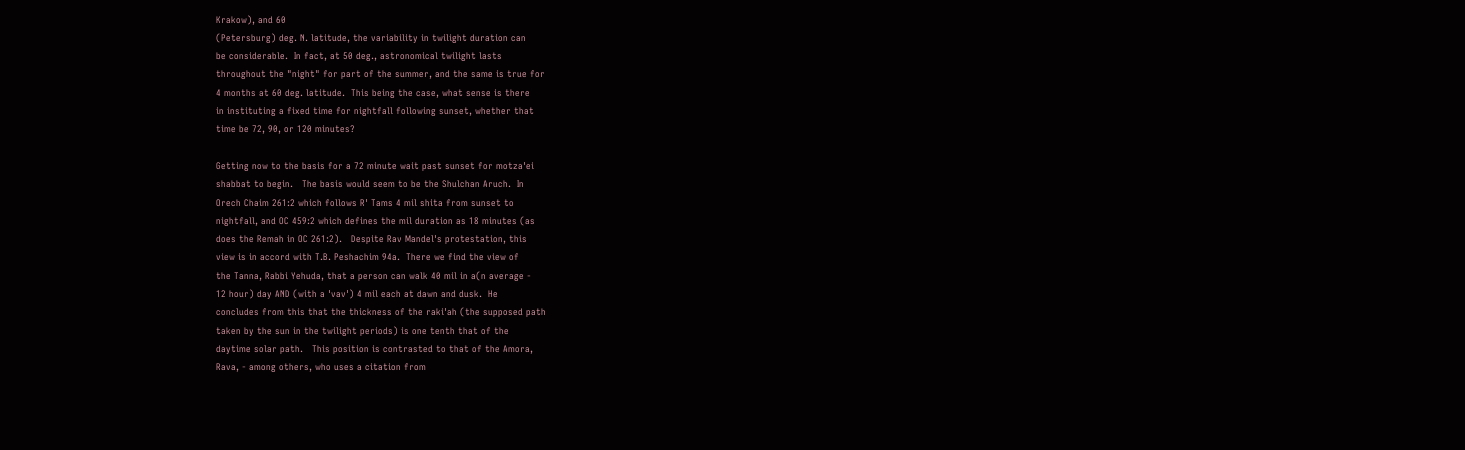Krakow), and 60
(Petersburg) deg. N. latitude, the variability in twilight duration can
be considerable.  In fact, at 50 deg., astronomical twilight lasts
throughout the "night" for part of the summer, and the same is true for
4 months at 60 deg. latitude.  This being the case, what sense is there
in instituting a fixed time for nightfall following sunset, whether that
time be 72, 90, or 120 minutes?

Getting now to the basis for a 72 minute wait past sunset for motza'ei
shabbat to begin.   The basis would seem to be the Shulchan Aruch.  In
Orech Chaim 261:2 which follows R' Tams 4 mil shita from sunset to
nightfall, and OC 459:2 which defines the mil duration as 18 minutes (as
does the Remah in OC 261:2).   Despite Rav Mandel's protestation, this
view is in accord with T.B. Peshachim 94a.  There we find the view of
the Tanna, Rabbi Yehuda, that a person can walk 40 mil in a(n average -
12 hour) day AND (with a 'vav') 4 mil each at dawn and dusk.  He
concludes from this that the thickness of the raki'ah (the supposed path
taken by the sun in the twilight periods) is one tenth that of the
daytime solar path.   This position is contrasted to that of the Amora,
Rava, - among others, who uses a citation from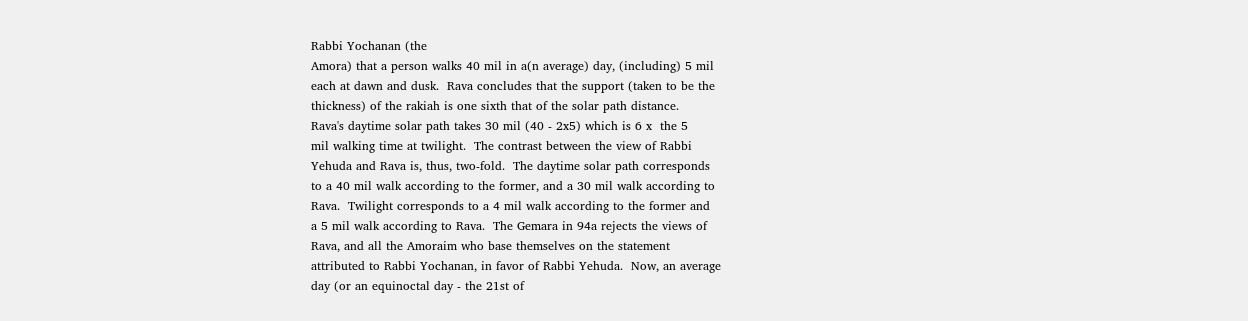Rabbi Yochanan (the
Amora) that a person walks 40 mil in a(n average) day, (including) 5 mil
each at dawn and dusk.  Rava concludes that the support (taken to be the
thickness) of the rakiah is one sixth that of the solar path distance.
Rava's daytime solar path takes 30 mil (40 - 2x5) which is 6 x  the 5
mil walking time at twilight.  The contrast between the view of Rabbi
Yehuda and Rava is, thus, two-fold.  The daytime solar path corresponds
to a 40 mil walk according to the former, and a 30 mil walk according to
Rava.  Twilight corresponds to a 4 mil walk according to the former and
a 5 mil walk according to Rava.  The Gemara in 94a rejects the views of
Rava, and all the Amoraim who base themselves on the statement
attributed to Rabbi Yochanan, in favor of Rabbi Yehuda.  Now, an average
day (or an equinoctal day - the 21st of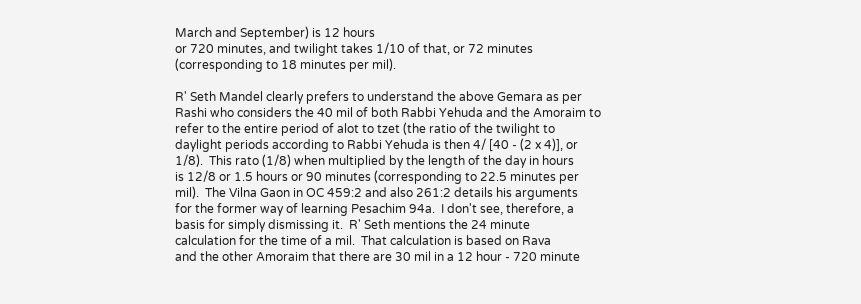March and September) is 12 hours
or 720 minutes, and twilight takes 1/10 of that, or 72 minutes
(corresponding to 18 minutes per mil).

R' Seth Mandel clearly prefers to understand the above Gemara as per
Rashi who considers the 40 mil of both Rabbi Yehuda and the Amoraim to
refer to the entire period of alot to tzet (the ratio of the twilight to
daylight periods according to Rabbi Yehuda is then 4/ [40 - (2 x 4)], or
1/8).  This rato (1/8) when multiplied by the length of the day in hours
is 12/8 or 1.5 hours or 90 minutes (corresponding to 22.5 minutes per
mil).  The Vilna Gaon in OC 459:2 and also 261:2 details his arguments
for the former way of learning Pesachim 94a.  I don't see, therefore, a
basis for simply dismissing it.  R' Seth mentions the 24 minute
calculation for the time of a mil.  That calculation is based on Rava
and the other Amoraim that there are 30 mil in a 12 hour - 720 minute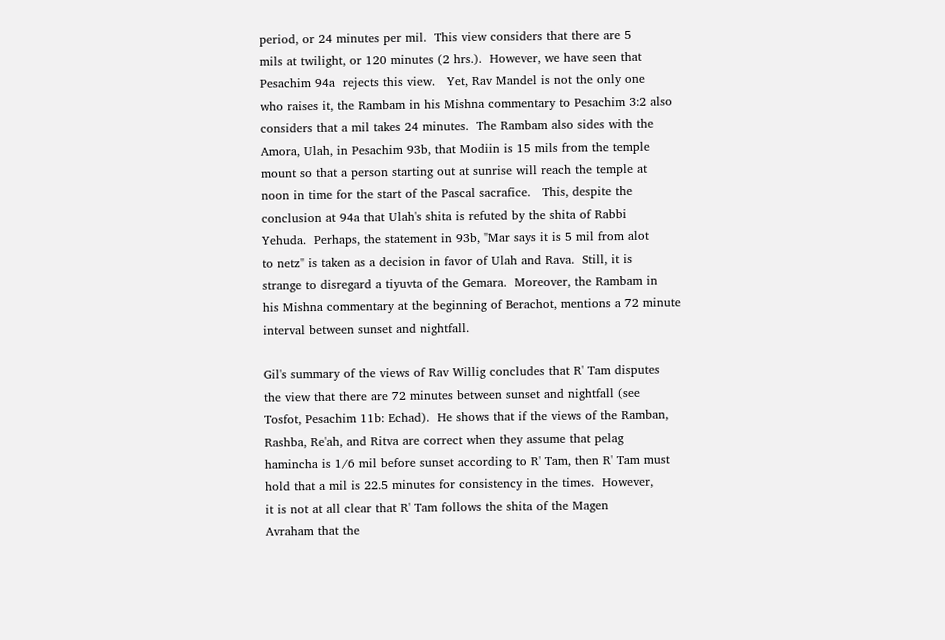period, or 24 minutes per mil.  This view considers that there are 5
mils at twilight, or 120 minutes (2 hrs.).  However, we have seen that
Pesachim 94a  rejects this view.   Yet, Rav Mandel is not the only one
who raises it, the Rambam in his Mishna commentary to Pesachim 3:2 also
considers that a mil takes 24 minutes.  The Rambam also sides with the
Amora, Ulah, in Pesachim 93b, that Modiin is 15 mils from the temple
mount so that a person starting out at sunrise will reach the temple at
noon in time for the start of the Pascal sacrafice.   This, despite the
conclusion at 94a that Ulah's shita is refuted by the shita of Rabbi
Yehuda.  Perhaps, the statement in 93b, "Mar says it is 5 mil from alot
to netz" is taken as a decision in favor of Ulah and Rava.  Still, it is
strange to disregard a tiyuvta of the Gemara.  Moreover, the Rambam in
his Mishna commentary at the beginning of Berachot, mentions a 72 minute
interval between sunset and nightfall.

Gil's summary of the views of Rav Willig concludes that R' Tam disputes
the view that there are 72 minutes between sunset and nightfall (see
Tosfot, Pesachim 11b: Echad).  He shows that if the views of the Ramban,
Rashba, Re'ah, and Ritva are correct when they assume that pelag
hamincha is 1/6 mil before sunset according to R' Tam, then R' Tam must
hold that a mil is 22.5 minutes for consistency in the times.  However,
it is not at all clear that R' Tam follows the shita of the Magen
Avraham that the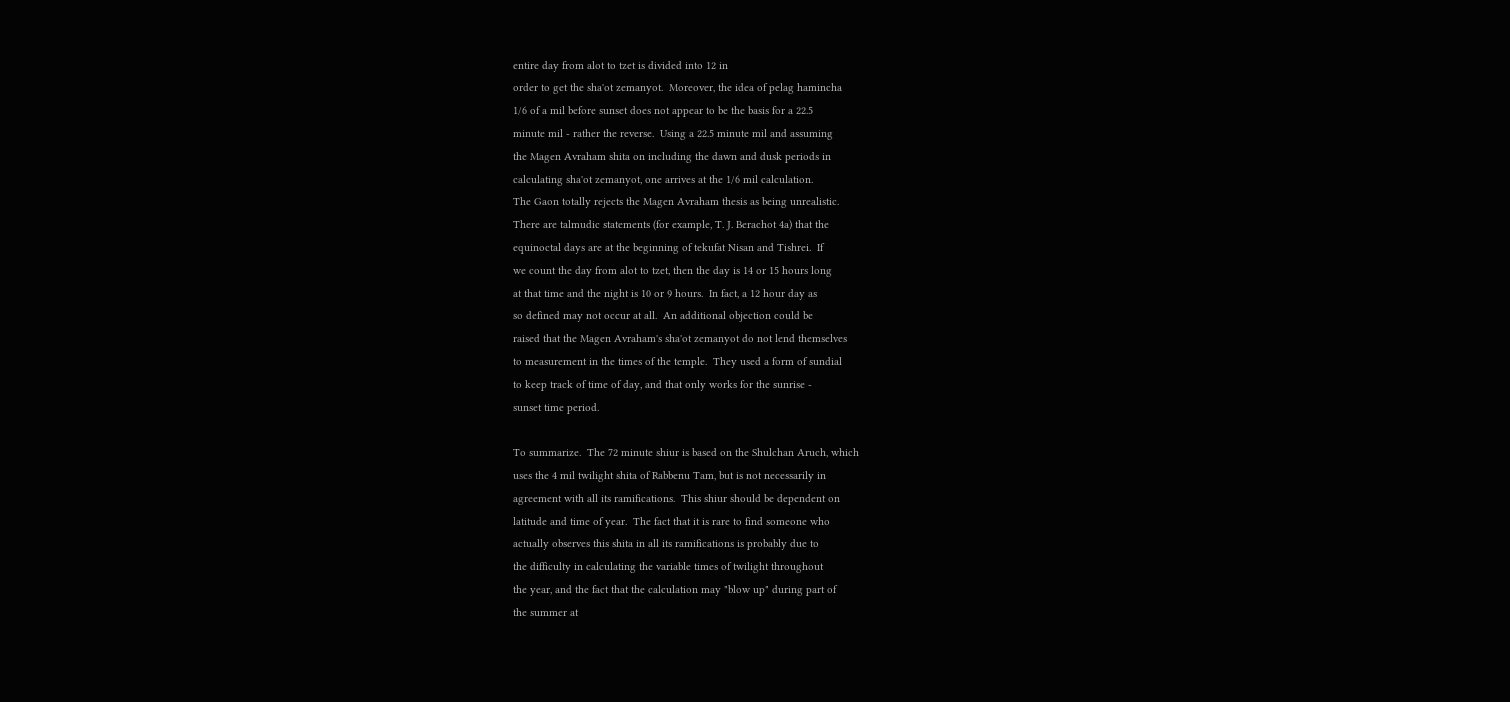entire day from alot to tzet is divided into 12 in
order to get the sha'ot zemanyot.  Moreover, the idea of pelag hamincha
1/6 of a mil before sunset does not appear to be the basis for a 22.5
minute mil - rather the reverse.  Using a 22.5 minute mil and assuming
the Magen Avraham shita on including the dawn and dusk periods in
calculating sha'ot zemanyot, one arrives at the 1/6 mil calculation.
The Gaon totally rejects the Magen Avraham thesis as being unrealistic.
There are talmudic statements (for example, T. J. Berachot 4a) that the
equinoctal days are at the beginning of tekufat Nisan and Tishrei.  If
we count the day from alot to tzet, then the day is 14 or 15 hours long
at that time and the night is 10 or 9 hours.  In fact, a 12 hour day as
so defined may not occur at all.  An additional objection could be
raised that the Magen Avraham's sha'ot zemanyot do not lend themselves
to measurement in the times of the temple.  They used a form of sundial
to keep track of time of day, and that only works for the sunrise -
sunset time period.

To summarize.  The 72 minute shiur is based on the Shulchan Aruch, which
uses the 4 mil twilight shita of Rabbenu Tam, but is not necessarily in
agreement with all its ramifications.  This shiur should be dependent on
latitude and time of year.  The fact that it is rare to find someone who
actually observes this shita in all its ramifications is probably due to
the difficulty in calculating the variable times of twilight throughout
the year, and the fact that the calculation may "blow up" during part of
the summer at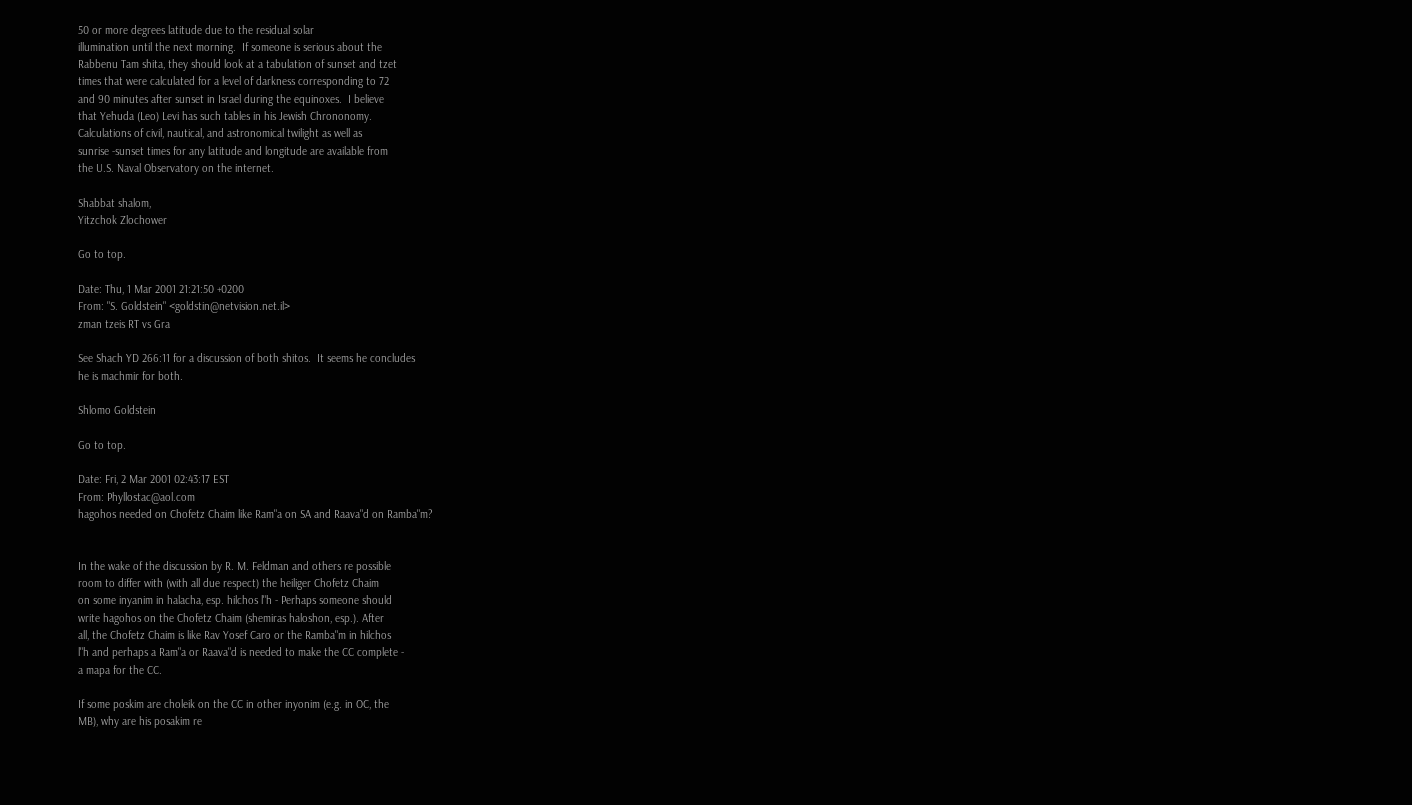50 or more degrees latitude due to the residual solar
illumination until the next morning.  If someone is serious about the
Rabbenu Tam shita, they should look at a tabulation of sunset and tzet
times that were calculated for a level of darkness corresponding to 72
and 90 minutes after sunset in Israel during the equinoxes.  I believe
that Yehuda (Leo) Levi has such tables in his Jewish Chrononomy.
Calculations of civil, nautical, and astronomical twilight as well as
sunrise -sunset times for any latitude and longitude are available from
the U.S. Naval Observatory on the internet.

Shabbat shalom,
Yitzchok Zlochower

Go to top.

Date: Thu, 1 Mar 2001 21:21:50 +0200
From: "S. Goldstein" <goldstin@netvision.net.il>
zman tzeis RT vs Gra

See Shach YD 266:11 for a discussion of both shitos.  It seems he concludes
he is machmir for both.

Shlomo Goldstein

Go to top.

Date: Fri, 2 Mar 2001 02:43:17 EST
From: Phyllostac@aol.com
hagohos needed on Chofetz Chaim like Ram"a on SA and Raava"d on Ramba"m?


In the wake of the discussion by R. M. Feldman and others re possible
room to differ with (with all due respect) the heiliger Chofetz Chaim
on some inyanim in halacha, esp. hilchos l"h - Perhaps someone should
write hagohos on the Chofetz Chaim (shemiras haloshon, esp.). After
all, the Chofetz Chaim is like Rav Yosef Caro or the Ramba"m in hilchos
l"h and perhaps a Ram"a or Raava"d is needed to make the CC complete -
a mapa for the CC.

If some poskim are choleik on the CC in other inyonim (e.g. in OC, the
MB), why are his posakim re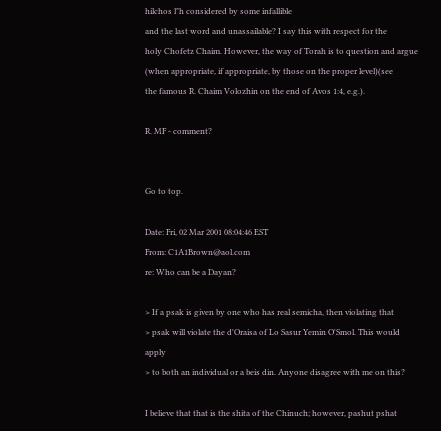hilchos l"h considered by some infallible
and the last word and unassailable? I say this with respect for the
holy Chofetz Chaim. However, the way of Torah is to question and argue
(when appropriate, if appropriate, by those on the proper level)(see
the famous R. Chaim Volozhin on the end of Avos 1:4, e.g.).

R. MF - comment?


Go to top.

Date: Fri, 02 Mar 2001 08:04:46 EST
From: C1A1Brown@aol.com
re: Who can be a Dayan?

> If a psak is given by one who has real semicha, then violating that
> psak will violate the d'Oraisa of Lo Sasur Yemin O'Smol. This would apply
> to both an individual or a beis din. Anyone disagree with me on this?

I believe that that is the shita of the Chinuch; however, pashut pshat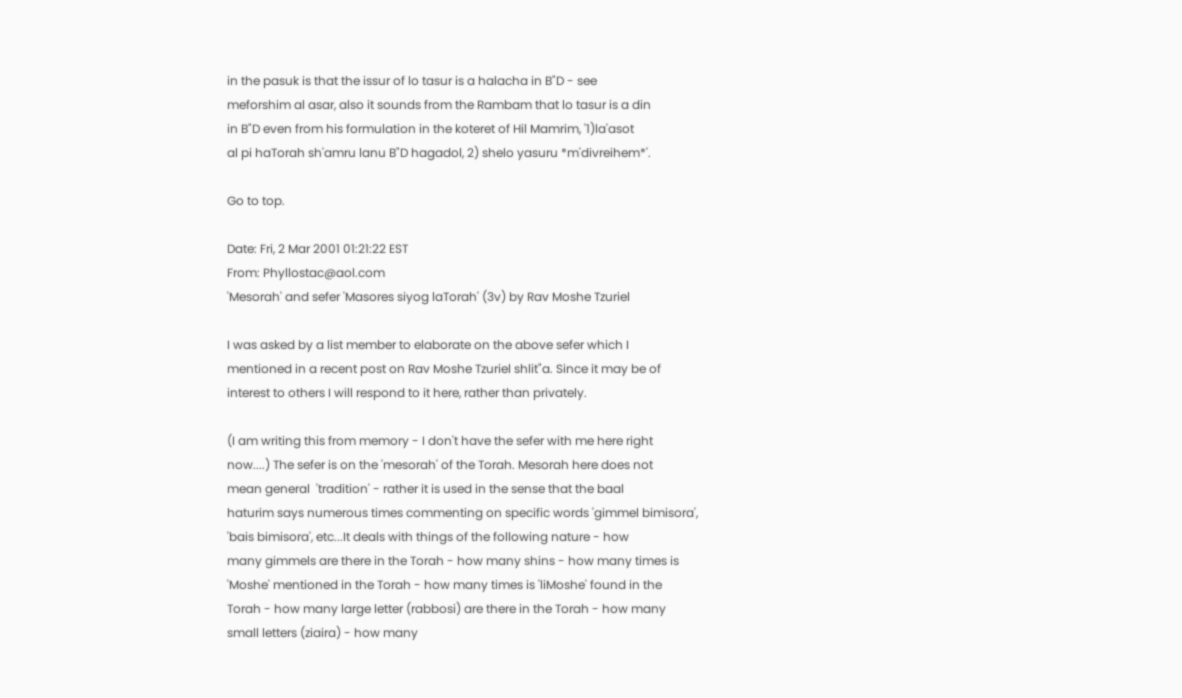in the pasuk is that the issur of lo tasur is a halacha in B"D - see
meforshim al asar, also it sounds from the Rambam that lo tasur is a din
in B"D even from his formulation in the koteret of Hil Mamrim, '1)la'asot
al pi haTorah sh'amru lanu B"D hagadol, 2) shelo yasuru *m'divreihem*'.

Go to top.

Date: Fri, 2 Mar 2001 01:21:22 EST
From: Phyllostac@aol.com
'Mesorah' and sefer 'Masores siyog laTorah' (3v) by Rav Moshe Tzuriel

I was asked by a list member to elaborate on the above sefer which I
mentioned in a recent post on Rav Moshe Tzuriel shlit"a. Since it may be of
interest to others I will respond to it here, rather than privately.

(I am writing this from memory - I don't have the sefer with me here right
now....) The sefer is on the 'mesorah' of the Torah. Mesorah here does not
mean general  'tradition' - rather it is used in the sense that the baal
haturim says numerous times commenting on specific words 'gimmel bimisora',
'bais bimisora', etc...It deals with things of the following nature - how
many gimmels are there in the Torah - how many shins - how many times is
'Moshe' mentioned in the Torah - how many times is 'liMoshe' found in the
Torah - how many large letter (rabbosi) are there in the Torah - how many
small letters (ziaira) - how many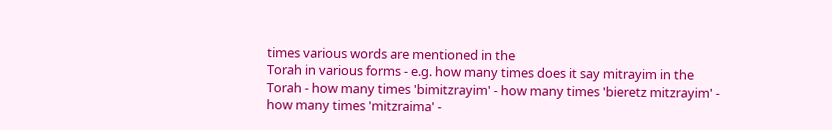times various words are mentioned in the
Torah in various forms - e.g. how many times does it say mitrayim in the
Torah - how many times 'bimitzrayim' - how many times 'bieretz mitzrayim' -
how many times 'mitzraima' -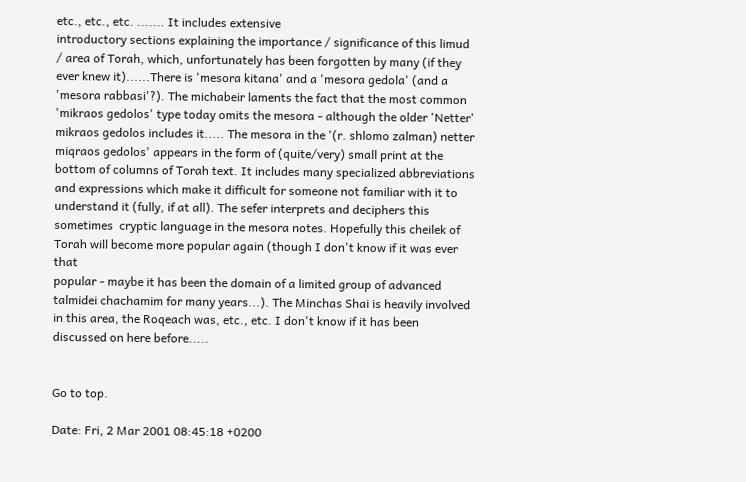etc., etc., etc. ....... It includes extensive
introductory sections explaining the importance / significance of this limud
/ area of Torah, which, unfortunately has been forgotten by many (if they
ever knew it)......There is 'mesora kitana' and a 'mesora gedola' (and a
'mesora rabbasi'?). The michabeir laments the fact that the most common
'mikraos gedolos' type today omits the mesora - although the older 'Netter'
mikraos gedolos includes it..... The mesora in the '(r. shlomo zalman) netter
miqraos gedolos' appears in the form of (quite/very) small print at the
bottom of columns of Torah text. It includes many specialized abbreviations
and expressions which make it difficult for someone not familiar with it to
understand it (fully, if at all). The sefer interprets and deciphers this
sometimes  cryptic language in the mesora notes. Hopefully this cheilek of
Torah will become more popular again (though I don't know if it was ever that
popular - maybe it has been the domain of a limited group of advanced
talmidei chachamim for many years...). The Minchas Shai is heavily involved
in this area, the Roqeach was, etc., etc. I don't know if it has been
discussed on here before.....


Go to top.

Date: Fri, 2 Mar 2001 08:45:18 +0200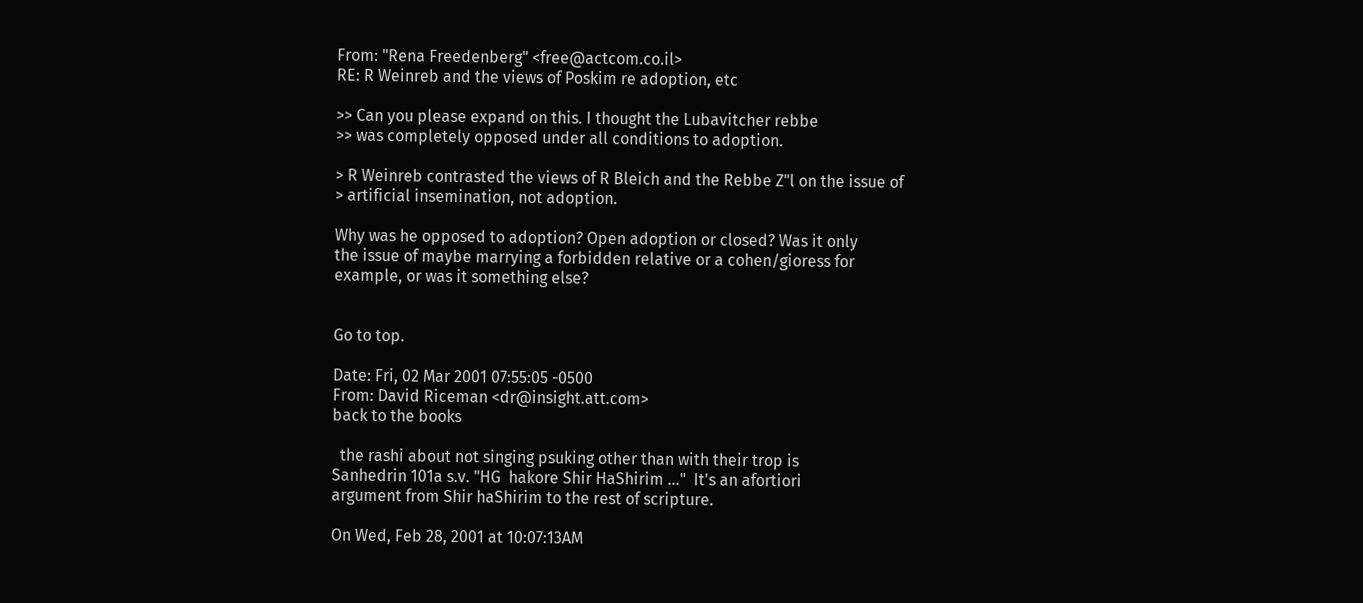From: "Rena Freedenberg" <free@actcom.co.il>
RE: R Weinreb and the views of Poskim re adoption, etc

>> Can you please expand on this. I thought the Lubavitcher rebbe
>> was completely opposed under all conditions to adoption.

> R Weinreb contrasted the views of R Bleich and the Rebbe Z"l on the issue of
> artificial insemination, not adoption.

Why was he opposed to adoption? Open adoption or closed? Was it only
the issue of maybe marrying a forbidden relative or a cohen/gioress for
example, or was it something else?


Go to top.

Date: Fri, 02 Mar 2001 07:55:05 -0500
From: David Riceman <dr@insight.att.com>
back to the books

  the rashi about not singing psuking other than with their trop is
Sanhedrin 101a s.v. "HG  hakore Shir HaShirim ..."  It's an afortiori
argument from Shir haShirim to the rest of scripture.

On Wed, Feb 28, 2001 at 10:07:13AM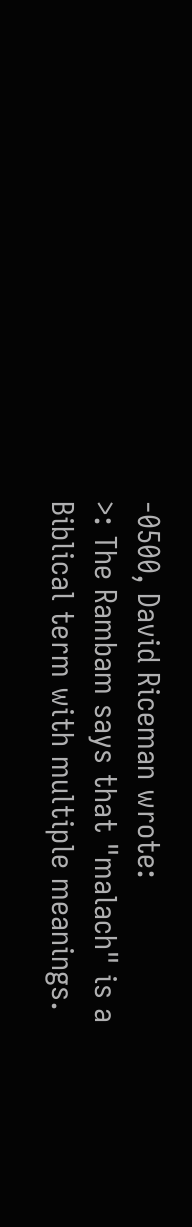-0500, David Riceman wrote:
>: The Rambam says that "malach" is a Biblical term with multiple meanings.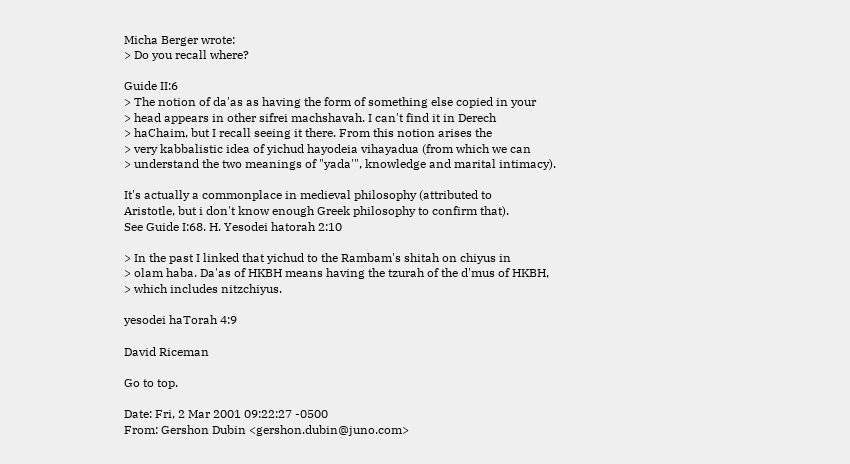Micha Berger wrote:
> Do you recall where?

Guide II:6
> The notion of da'as as having the form of something else copied in your
> head appears in other sifrei machshavah. I can't find it in Derech
> haChaim, but I recall seeing it there. From this notion arises the
> very kabbalistic idea of yichud hayodeia vihayadua (from which we can
> understand the two meanings of "yada'", knowledge and marital intimacy).

It's actually a commonplace in medieval philosophy (attributed to
Aristotle, but i don't know enough Greek philosophy to confirm that).
See Guide I:68. H. Yesodei hatorah 2:10

> In the past I linked that yichud to the Rambam's shitah on chiyus in
> olam haba. Da'as of HKBH means having the tzurah of the d'mus of HKBH,
> which includes nitzchiyus.

yesodei haTorah 4:9

David Riceman

Go to top.

Date: Fri, 2 Mar 2001 09:22:27 -0500
From: Gershon Dubin <gershon.dubin@juno.com>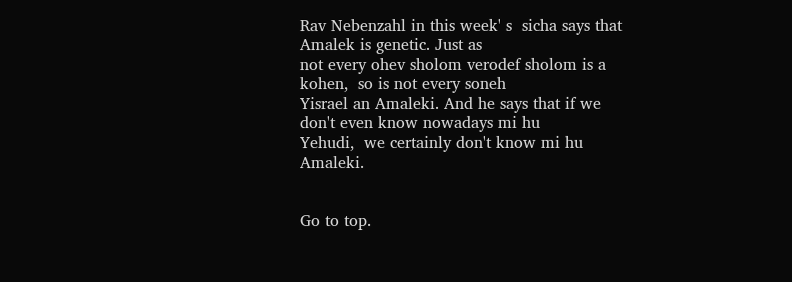Rav Nebenzahl in this week' s  sicha says that Amalek is genetic. Just as
not every ohev sholom verodef sholom is a kohen,  so is not every soneh
Yisrael an Amaleki. And he says that if we don't even know nowadays mi hu
Yehudi,  we certainly don't know mi hu Amaleki.


Go to top.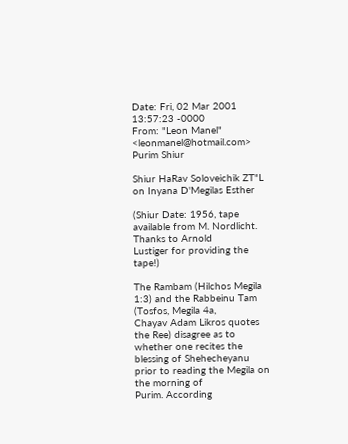Date: Fri, 02 Mar 2001 13:57:23 -0000
From: "Leon Manel" <leonmanel@hotmail.com>
Purim Shiur

Shiur HaRav Soloveichik ZT"L on Inyana D'Megilas Esther

(Shiur Date: 1956, tape available from M. Nordlicht. Thanks to Arnold
Lustiger for providing the tape!)

The Rambam (Hilchos Megila 1:3) and the Rabbeinu Tam (Tosfos, Megila 4a,
Chayav Adam Likros quotes the Ree) disagree as to whether one recites the
blessing of Shehecheyanu prior to reading the Megila on the morning of
Purim. According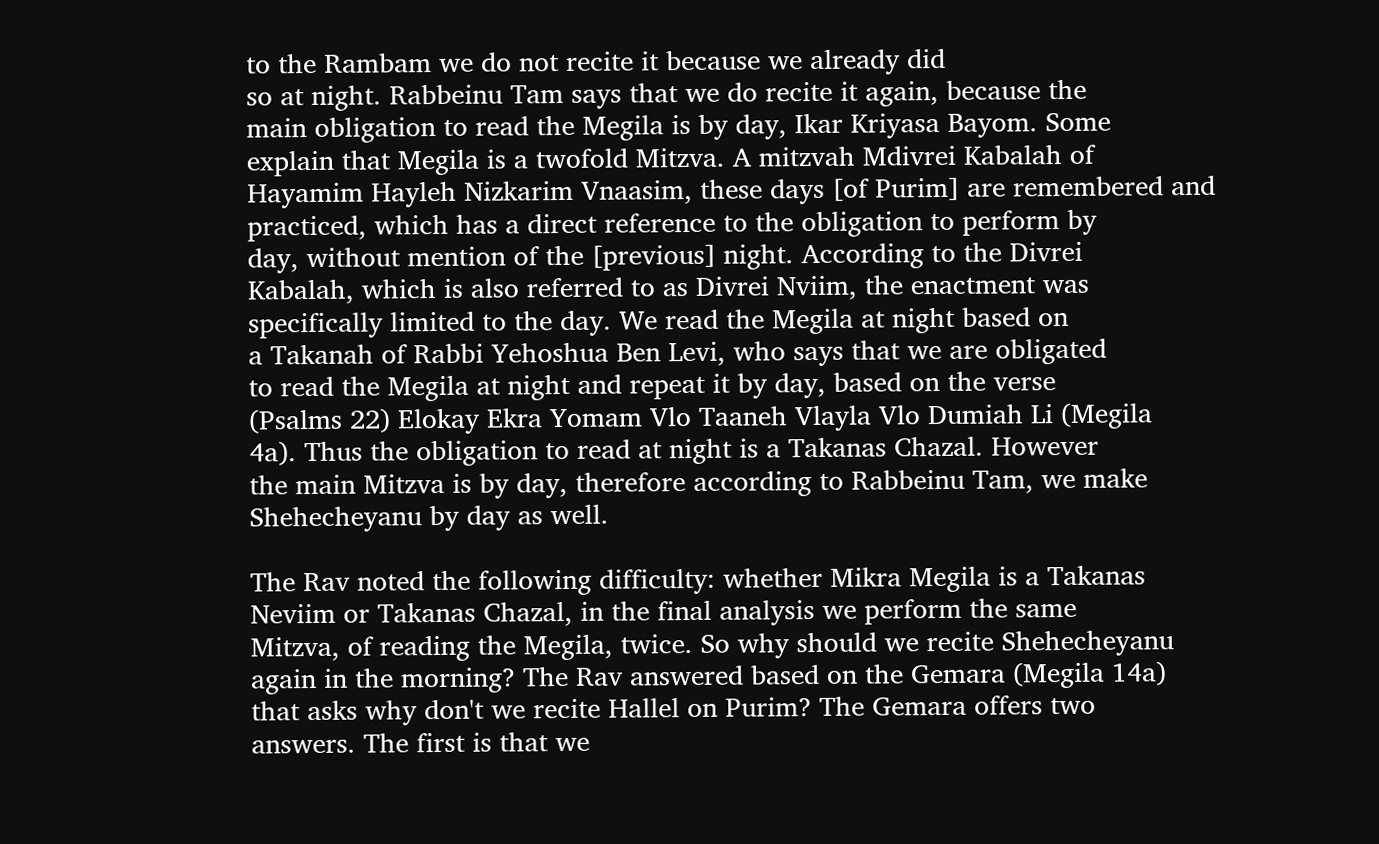to the Rambam we do not recite it because we already did
so at night. Rabbeinu Tam says that we do recite it again, because the
main obligation to read the Megila is by day, Ikar Kriyasa Bayom. Some
explain that Megila is a twofold Mitzva. A mitzvah Mdivrei Kabalah of
Hayamim Hayleh Nizkarim Vnaasim, these days [of Purim] are remembered and
practiced, which has a direct reference to the obligation to perform by
day, without mention of the [previous] night. According to the Divrei
Kabalah, which is also referred to as Divrei Nviim, the enactment was
specifically limited to the day. We read the Megila at night based on
a Takanah of Rabbi Yehoshua Ben Levi, who says that we are obligated
to read the Megila at night and repeat it by day, based on the verse
(Psalms 22) Elokay Ekra Yomam Vlo Taaneh Vlayla Vlo Dumiah Li (Megila
4a). Thus the obligation to read at night is a Takanas Chazal. However
the main Mitzva is by day, therefore according to Rabbeinu Tam, we make
Shehecheyanu by day as well.

The Rav noted the following difficulty: whether Mikra Megila is a Takanas
Neviim or Takanas Chazal, in the final analysis we perform the same
Mitzva, of reading the Megila, twice. So why should we recite Shehecheyanu
again in the morning? The Rav answered based on the Gemara (Megila 14a)
that asks why don't we recite Hallel on Purim? The Gemara offers two
answers. The first is that we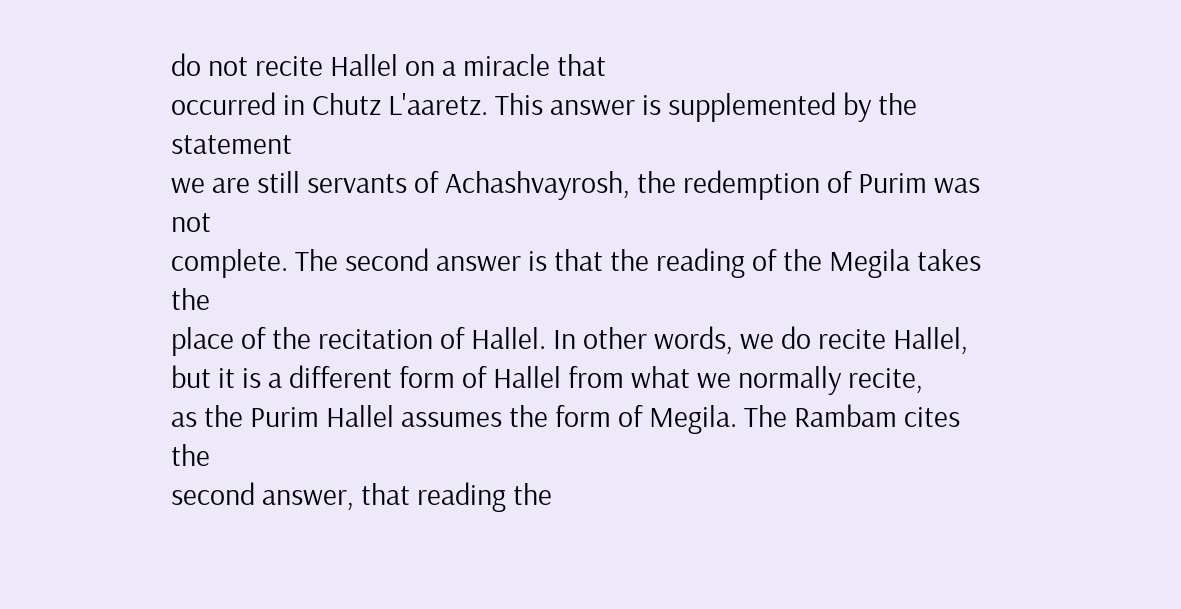do not recite Hallel on a miracle that
occurred in Chutz L'aaretz. This answer is supplemented by the statement
we are still servants of Achashvayrosh, the redemption of Purim was not
complete. The second answer is that the reading of the Megila takes the
place of the recitation of Hallel. In other words, we do recite Hallel,
but it is a different form of Hallel from what we normally recite,
as the Purim Hallel assumes the form of Megila. The Rambam cites the
second answer, that reading the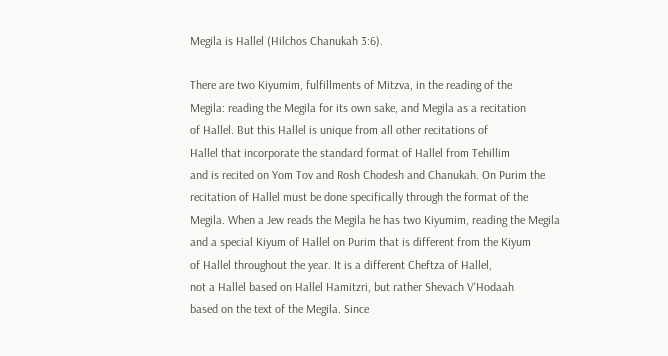Megila is Hallel (Hilchos Chanukah 3:6).

There are two Kiyumim, fulfillments of Mitzva, in the reading of the
Megila: reading the Megila for its own sake, and Megila as a recitation
of Hallel. But this Hallel is unique from all other recitations of
Hallel that incorporate the standard format of Hallel from Tehillim
and is recited on Yom Tov and Rosh Chodesh and Chanukah. On Purim the
recitation of Hallel must be done specifically through the format of the
Megila. When a Jew reads the Megila he has two Kiyumim, reading the Megila
and a special Kiyum of Hallel on Purim that is different from the Kiyum
of Hallel throughout the year. It is a different Cheftza of Hallel,
not a Hallel based on Hallel Hamitzri, but rather Shevach V'Hodaah
based on the text of the Megila. Since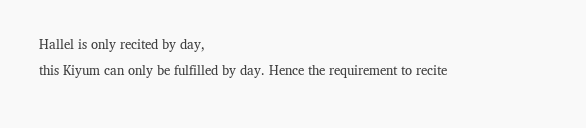Hallel is only recited by day,
this Kiyum can only be fulfilled by day. Hence the requirement to recite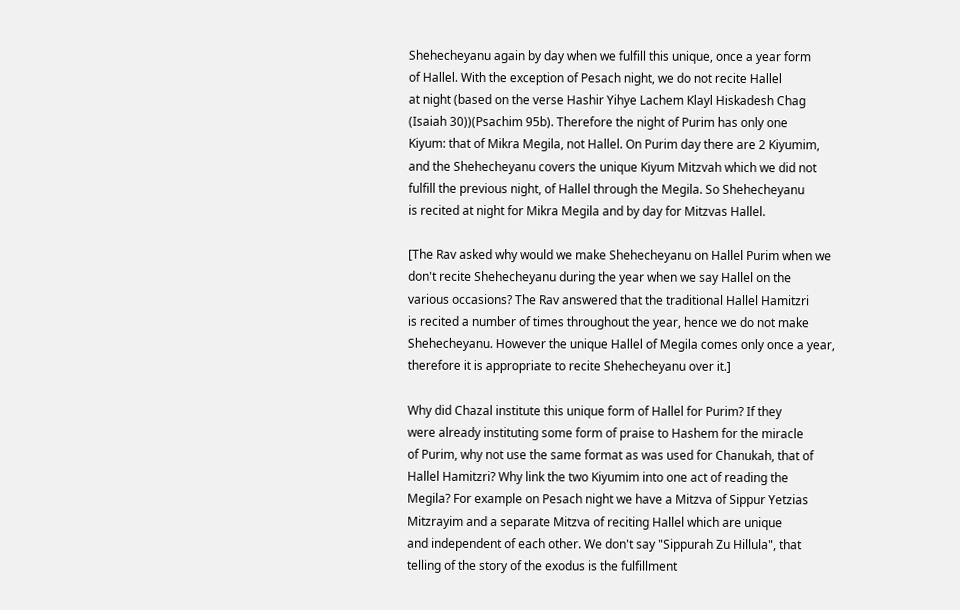Shehecheyanu again by day when we fulfill this unique, once a year form
of Hallel. With the exception of Pesach night, we do not recite Hallel
at night (based on the verse Hashir Yihye Lachem Klayl Hiskadesh Chag
(Isaiah 30))(Psachim 95b). Therefore the night of Purim has only one
Kiyum: that of Mikra Megila, not Hallel. On Purim day there are 2 Kiyumim,
and the Shehecheyanu covers the unique Kiyum Mitzvah which we did not
fulfill the previous night, of Hallel through the Megila. So Shehecheyanu
is recited at night for Mikra Megila and by day for Mitzvas Hallel.

[The Rav asked why would we make Shehecheyanu on Hallel Purim when we
don't recite Shehecheyanu during the year when we say Hallel on the
various occasions? The Rav answered that the traditional Hallel Hamitzri
is recited a number of times throughout the year, hence we do not make
Shehecheyanu. However the unique Hallel of Megila comes only once a year,
therefore it is appropriate to recite Shehecheyanu over it.]

Why did Chazal institute this unique form of Hallel for Purim? If they
were already instituting some form of praise to Hashem for the miracle
of Purim, why not use the same format as was used for Chanukah, that of
Hallel Hamitzri? Why link the two Kiyumim into one act of reading the
Megila? For example on Pesach night we have a Mitzva of Sippur Yetzias
Mitzrayim and a separate Mitzva of reciting Hallel which are unique
and independent of each other. We don't say "Sippurah Zu Hillula", that
telling of the story of the exodus is the fulfillment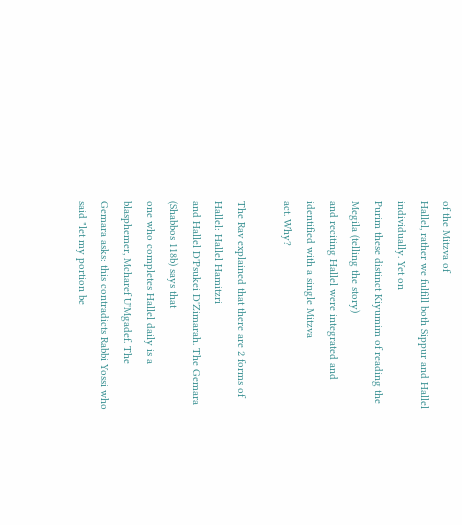of the Mitzva of
Hallel, rather we fulfill both Sippur and Hallel individually. Yet on
Purim these distinct Kiyumim of reading the Megila (telling the story)
and reciting Hallel were integrated and identified with a single Mitzva
act. Why?

The Rav explained that there are 2 forms of Hallel: Hallel Hamitzri
and Hallel D'Psukei D'Zimarah. The Gemara (Shabbos 118b) says that
one who completes Hallel daily is a blasphemer, Mcharef U'Mgadef. The
Gemara asks: this contradicts Rabbi Yossi who said "let my portion be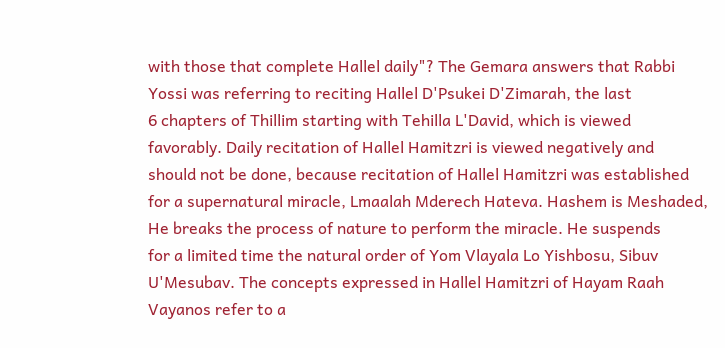with those that complete Hallel daily"? The Gemara answers that Rabbi
Yossi was referring to reciting Hallel D'Psukei D'Zimarah, the last
6 chapters of Thillim starting with Tehilla L'David, which is viewed
favorably. Daily recitation of Hallel Hamitzri is viewed negatively and
should not be done, because recitation of Hallel Hamitzri was established
for a supernatural miracle, Lmaalah Mderech Hateva. Hashem is Meshaded,
He breaks the process of nature to perform the miracle. He suspends
for a limited time the natural order of Yom Vlayala Lo Yishbosu, Sibuv
U'Mesubav. The concepts expressed in Hallel Hamitzri of Hayam Raah
Vayanos refer to a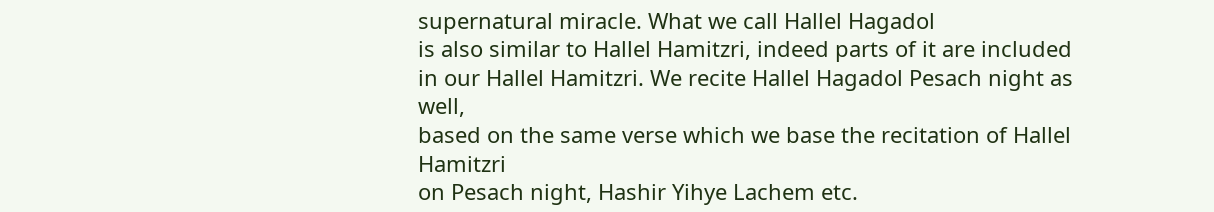supernatural miracle. What we call Hallel Hagadol
is also similar to Hallel Hamitzri, indeed parts of it are included
in our Hallel Hamitzri. We recite Hallel Hagadol Pesach night as well,
based on the same verse which we base the recitation of Hallel Hamitzri
on Pesach night, Hashir Yihye Lachem etc.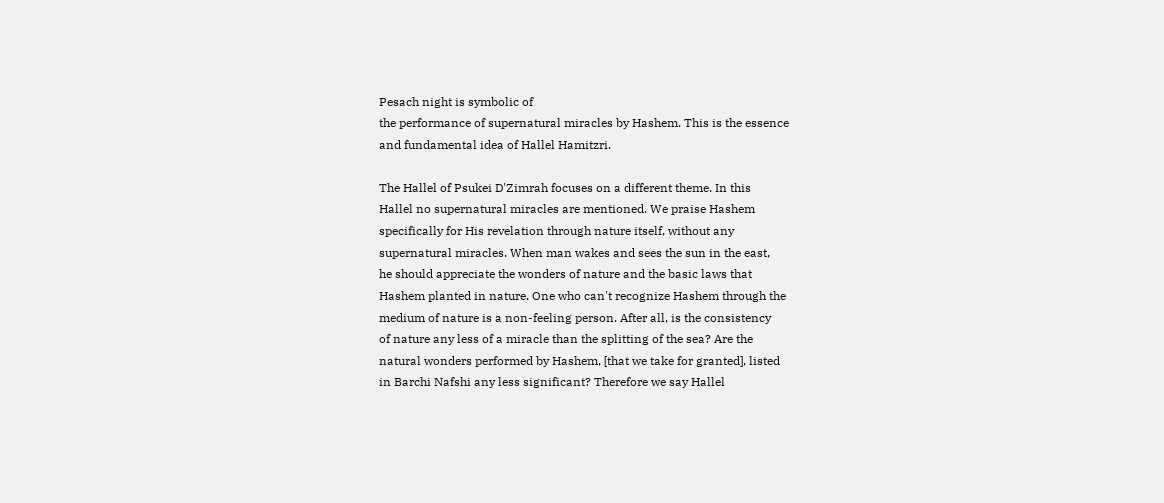Pesach night is symbolic of
the performance of supernatural miracles by Hashem. This is the essence
and fundamental idea of Hallel Hamitzri.

The Hallel of Psukei D'Zimrah focuses on a different theme. In this
Hallel no supernatural miracles are mentioned. We praise Hashem
specifically for His revelation through nature itself, without any
supernatural miracles. When man wakes and sees the sun in the east,
he should appreciate the wonders of nature and the basic laws that
Hashem planted in nature. One who can't recognize Hashem through the
medium of nature is a non-feeling person. After all, is the consistency
of nature any less of a miracle than the splitting of the sea? Are the
natural wonders performed by Hashem, [that we take for granted], listed
in Barchi Nafshi any less significant? Therefore we say Hallel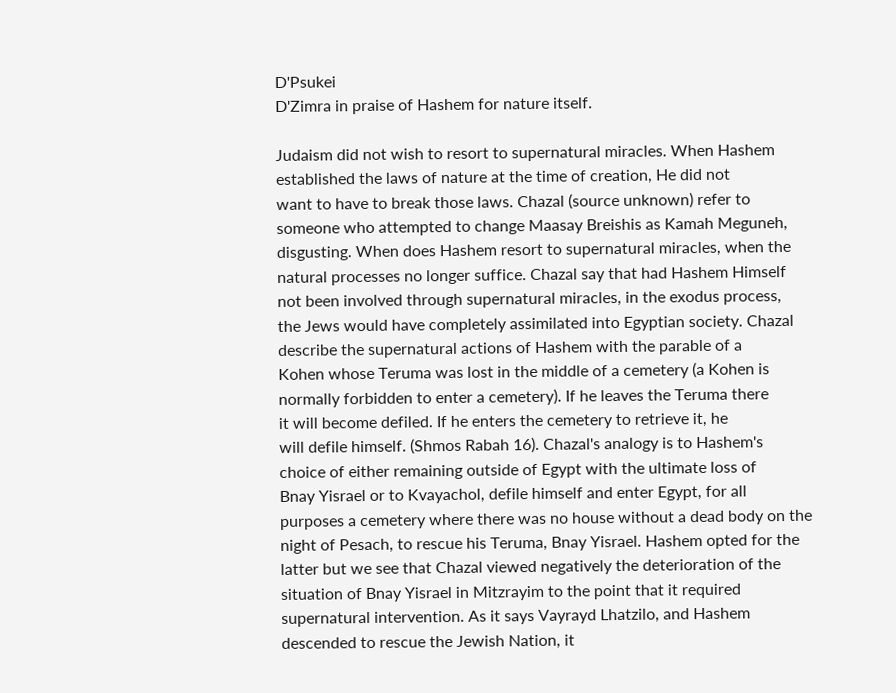D'Psukei
D'Zimra in praise of Hashem for nature itself.

Judaism did not wish to resort to supernatural miracles. When Hashem
established the laws of nature at the time of creation, He did not
want to have to break those laws. Chazal (source unknown) refer to
someone who attempted to change Maasay Breishis as Kamah Meguneh,
disgusting. When does Hashem resort to supernatural miracles, when the
natural processes no longer suffice. Chazal say that had Hashem Himself
not been involved through supernatural miracles, in the exodus process,
the Jews would have completely assimilated into Egyptian society. Chazal
describe the supernatural actions of Hashem with the parable of a
Kohen whose Teruma was lost in the middle of a cemetery (a Kohen is
normally forbidden to enter a cemetery). If he leaves the Teruma there
it will become defiled. If he enters the cemetery to retrieve it, he
will defile himself. (Shmos Rabah 16). Chazal's analogy is to Hashem's
choice of either remaining outside of Egypt with the ultimate loss of
Bnay Yisrael or to Kvayachol, defile himself and enter Egypt, for all
purposes a cemetery where there was no house without a dead body on the
night of Pesach, to rescue his Teruma, Bnay Yisrael. Hashem opted for the
latter but we see that Chazal viewed negatively the deterioration of the
situation of Bnay Yisrael in Mitzrayim to the point that it required
supernatural intervention. As it says Vayrayd Lhatzilo, and Hashem
descended to rescue the Jewish Nation, it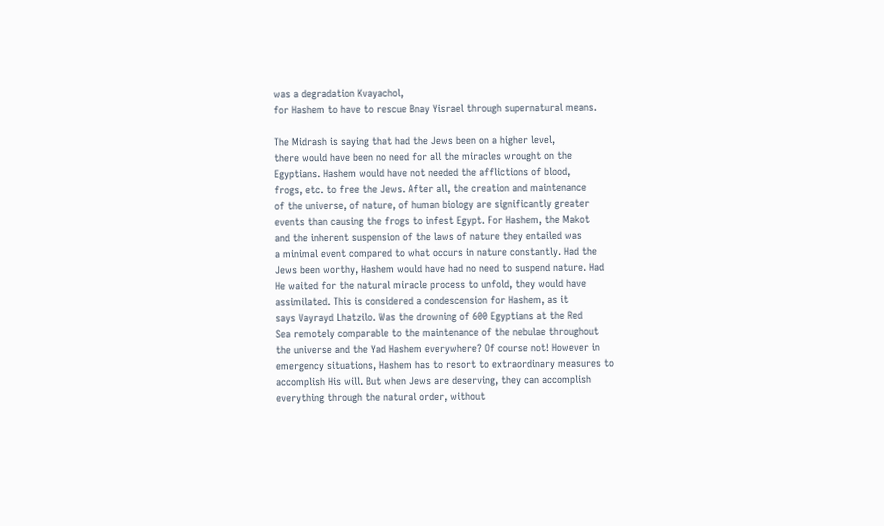was a degradation Kvayachol,
for Hashem to have to rescue Bnay Yisrael through supernatural means.

The Midrash is saying that had the Jews been on a higher level,
there would have been no need for all the miracles wrought on the
Egyptians. Hashem would have not needed the afflictions of blood,
frogs, etc. to free the Jews. After all, the creation and maintenance
of the universe, of nature, of human biology are significantly greater
events than causing the frogs to infest Egypt. For Hashem, the Makot
and the inherent suspension of the laws of nature they entailed was
a minimal event compared to what occurs in nature constantly. Had the
Jews been worthy, Hashem would have had no need to suspend nature. Had
He waited for the natural miracle process to unfold, they would have
assimilated. This is considered a condescension for Hashem, as it
says Vayrayd Lhatzilo. Was the drowning of 600 Egyptians at the Red
Sea remotely comparable to the maintenance of the nebulae throughout
the universe and the Yad Hashem everywhere? Of course not! However in
emergency situations, Hashem has to resort to extraordinary measures to
accomplish His will. But when Jews are deserving, they can accomplish
everything through the natural order, without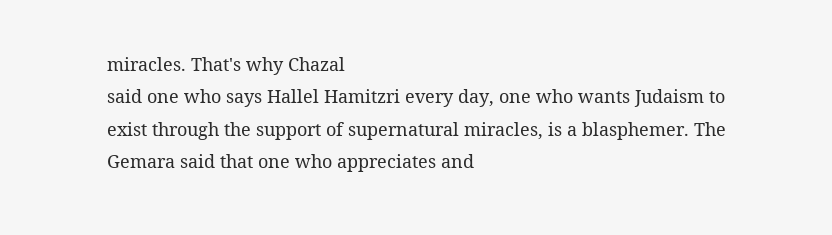miracles. That's why Chazal
said one who says Hallel Hamitzri every day, one who wants Judaism to
exist through the support of supernatural miracles, is a blasphemer. The
Gemara said that one who appreciates and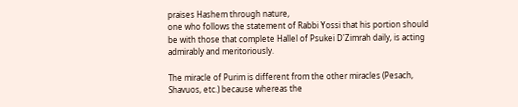praises Hashem through nature,
one who follows the statement of Rabbi Yossi that his portion should
be with those that complete Hallel of Psukei D'Zimrah daily, is acting
admirably and meritoriously.

The miracle of Purim is different from the other miracles (Pesach,
Shavuos, etc.) because whereas the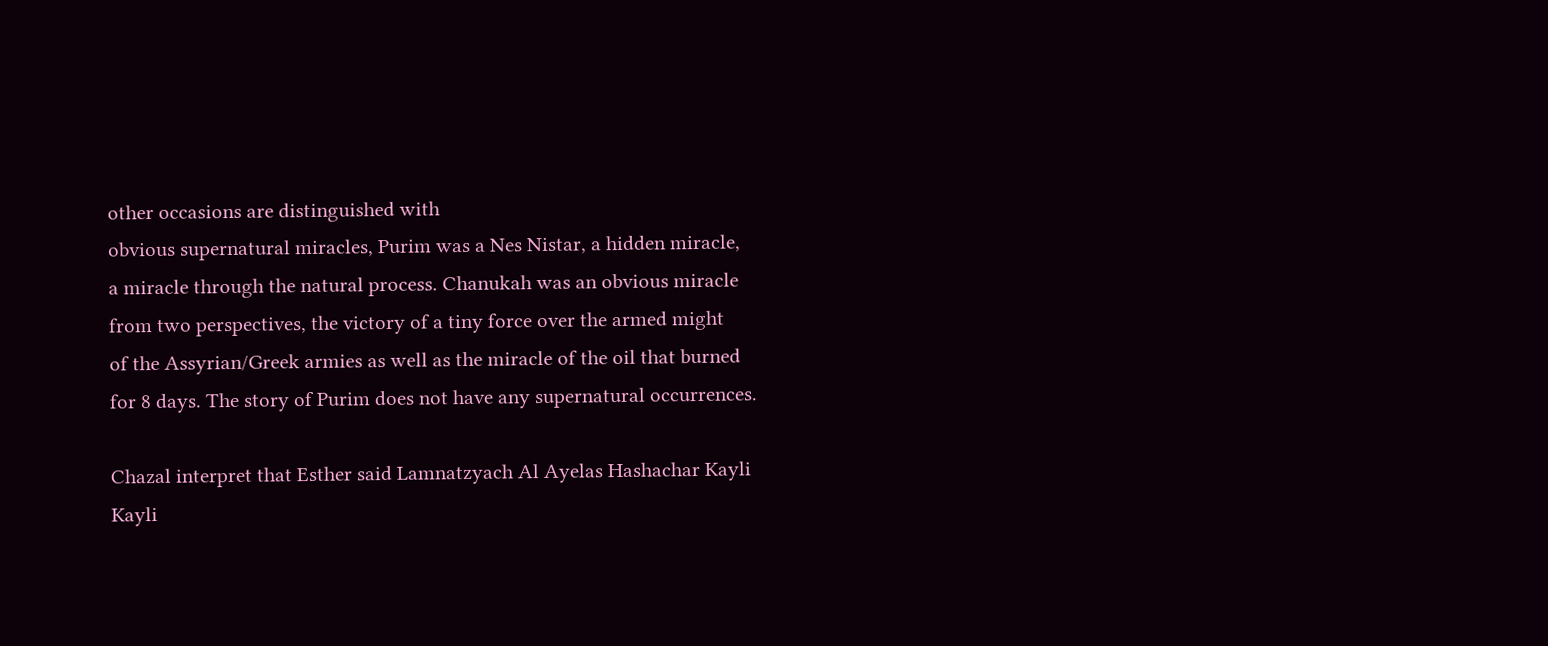other occasions are distinguished with
obvious supernatural miracles, Purim was a Nes Nistar, a hidden miracle,
a miracle through the natural process. Chanukah was an obvious miracle
from two perspectives, the victory of a tiny force over the armed might
of the Assyrian/Greek armies as well as the miracle of the oil that burned
for 8 days. The story of Purim does not have any supernatural occurrences.

Chazal interpret that Esther said Lamnatzyach Al Ayelas Hashachar Kayli
Kayli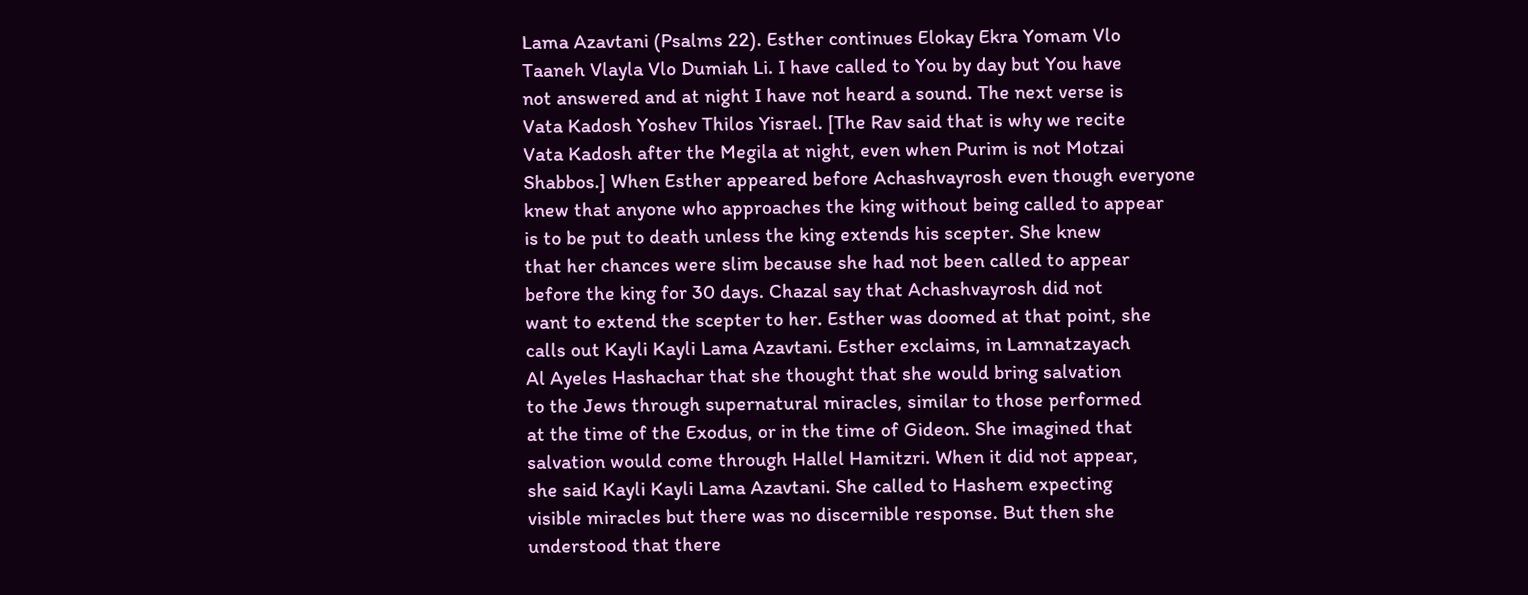Lama Azavtani (Psalms 22). Esther continues Elokay Ekra Yomam Vlo
Taaneh Vlayla Vlo Dumiah Li. I have called to You by day but You have
not answered and at night I have not heard a sound. The next verse is
Vata Kadosh Yoshev Thilos Yisrael. [The Rav said that is why we recite
Vata Kadosh after the Megila at night, even when Purim is not Motzai
Shabbos.] When Esther appeared before Achashvayrosh even though everyone
knew that anyone who approaches the king without being called to appear
is to be put to death unless the king extends his scepter. She knew
that her chances were slim because she had not been called to appear
before the king for 30 days. Chazal say that Achashvayrosh did not
want to extend the scepter to her. Esther was doomed at that point, she
calls out Kayli Kayli Lama Azavtani. Esther exclaims, in Lamnatzayach
Al Ayeles Hashachar that she thought that she would bring salvation
to the Jews through supernatural miracles, similar to those performed
at the time of the Exodus, or in the time of Gideon. She imagined that
salvation would come through Hallel Hamitzri. When it did not appear,
she said Kayli Kayli Lama Azavtani. She called to Hashem expecting
visible miracles but there was no discernible response. But then she
understood that there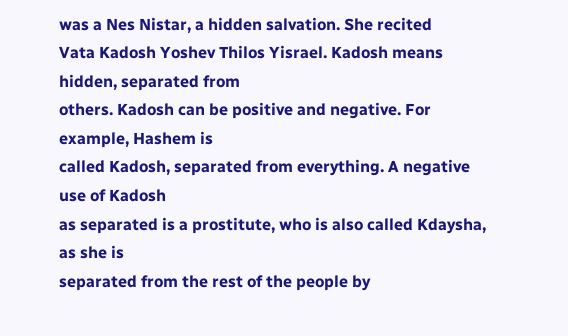was a Nes Nistar, a hidden salvation. She recited
Vata Kadosh Yoshev Thilos Yisrael. Kadosh means hidden, separated from
others. Kadosh can be positive and negative. For example, Hashem is
called Kadosh, separated from everything. A negative use of Kadosh
as separated is a prostitute, who is also called Kdaysha, as she is
separated from the rest of the people by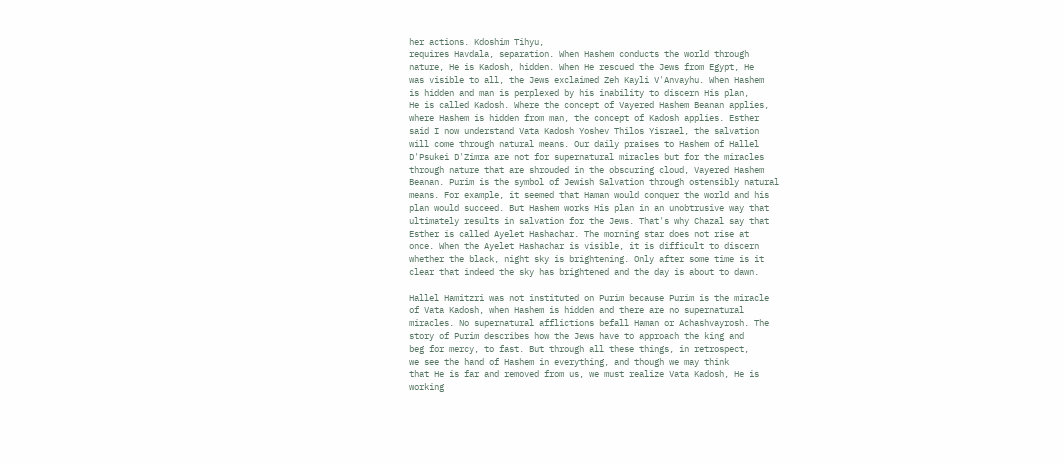her actions. Kdoshim Tihyu,
requires Havdala, separation. When Hashem conducts the world through
nature, He is Kadosh, hidden. When He rescued the Jews from Egypt, He
was visible to all, the Jews exclaimed Zeh Kayli V'Anvayhu. When Hashem
is hidden and man is perplexed by his inability to discern His plan,
He is called Kadosh. Where the concept of Vayered Hashem Beanan applies,
where Hashem is hidden from man, the concept of Kadosh applies. Esther
said I now understand Vata Kadosh Yoshev Thilos Yisrael, the salvation
will come through natural means. Our daily praises to Hashem of Hallel
D'Psukei D'Zimra are not for supernatural miracles but for the miracles
through nature that are shrouded in the obscuring cloud, Vayered Hashem
Beanan. Purim is the symbol of Jewish Salvation through ostensibly natural
means. For example, it seemed that Haman would conquer the world and his
plan would succeed. But Hashem works His plan in an unobtrusive way that
ultimately results in salvation for the Jews. That's why Chazal say that
Esther is called Ayelet Hashachar. The morning star does not rise at
once. When the Ayelet Hashachar is visible, it is difficult to discern
whether the black, night sky is brightening. Only after some time is it
clear that indeed the sky has brightened and the day is about to dawn.

Hallel Hamitzri was not instituted on Purim because Purim is the miracle
of Vata Kadosh, when Hashem is hidden and there are no supernatural
miracles. No supernatural afflictions befall Haman or Achashvayrosh. The
story of Purim describes how the Jews have to approach the king and
beg for mercy, to fast. But through all these things, in retrospect,
we see the hand of Hashem in everything, and though we may think
that He is far and removed from us, we must realize Vata Kadosh, He is
working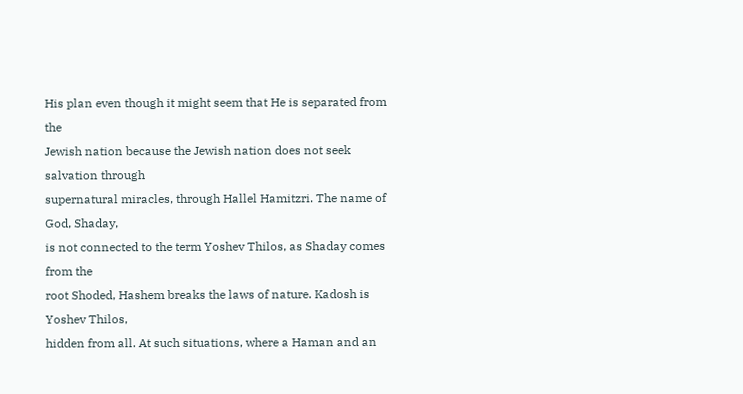His plan even though it might seem that He is separated from the
Jewish nation because the Jewish nation does not seek salvation through
supernatural miracles, through Hallel Hamitzri. The name of God, Shaday,
is not connected to the term Yoshev Thilos, as Shaday comes from the
root Shoded, Hashem breaks the laws of nature. Kadosh is Yoshev Thilos,
hidden from all. At such situations, where a Haman and an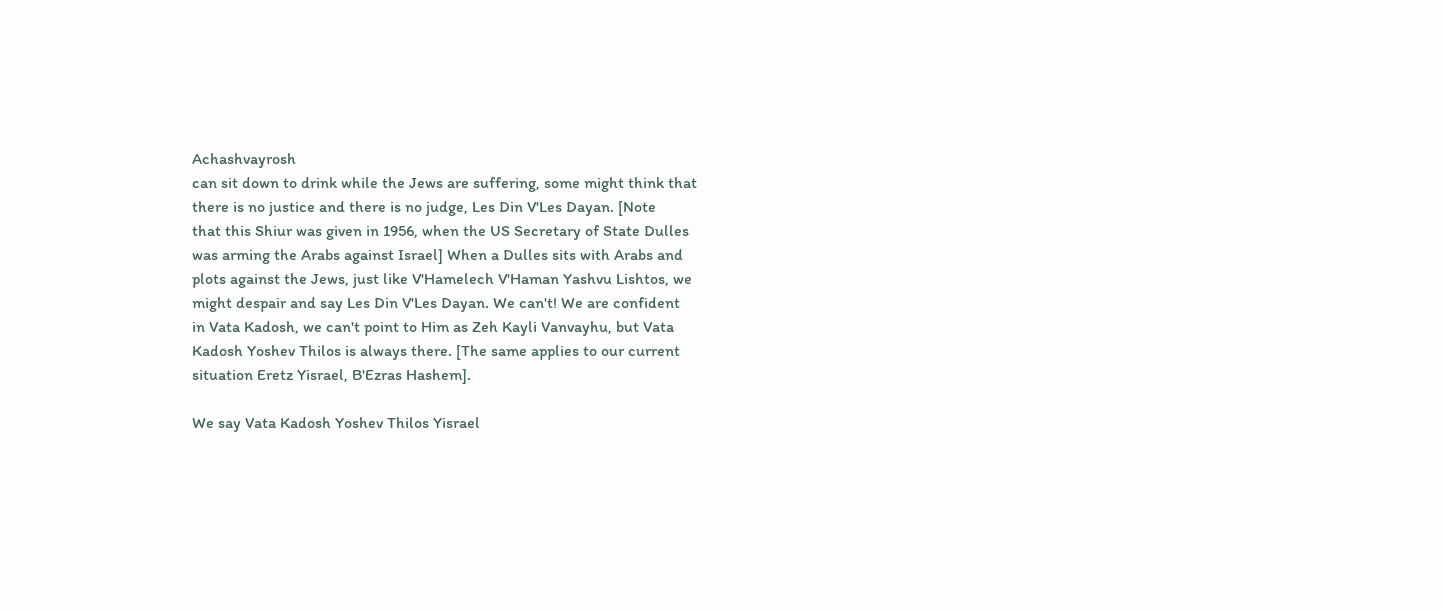Achashvayrosh
can sit down to drink while the Jews are suffering, some might think that
there is no justice and there is no judge, Les Din V'Les Dayan. [Note
that this Shiur was given in 1956, when the US Secretary of State Dulles
was arming the Arabs against Israel] When a Dulles sits with Arabs and
plots against the Jews, just like V'Hamelech V'Haman Yashvu Lishtos, we
might despair and say Les Din V'Les Dayan. We can't! We are confident
in Vata Kadosh, we can't point to Him as Zeh Kayli Vanvayhu, but Vata
Kadosh Yoshev Thilos is always there. [The same applies to our current
situation Eretz Yisrael, B'Ezras Hashem].

We say Vata Kadosh Yoshev Thilos Yisrael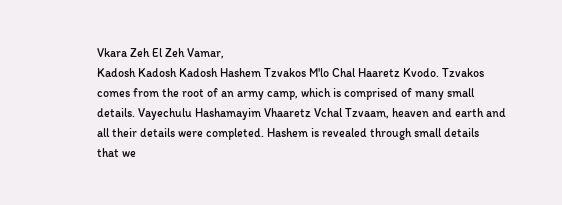Vkara Zeh El Zeh Vamar,
Kadosh Kadosh Kadosh Hashem Tzvakos M'lo Chal Haaretz Kvodo. Tzvakos
comes from the root of an army camp, which is comprised of many small
details. Vayechulu Hashamayim Vhaaretz Vchal Tzvaam, heaven and earth and
all their details were completed. Hashem is revealed through small details
that we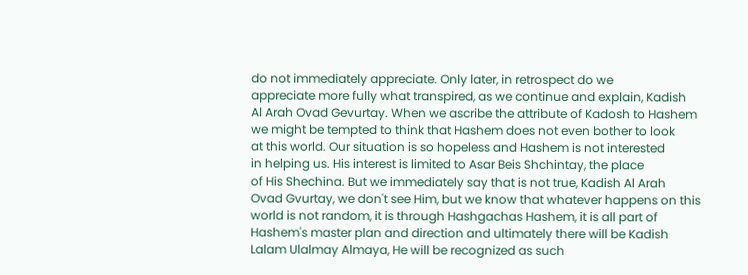do not immediately appreciate. Only later, in retrospect do we
appreciate more fully what transpired, as we continue and explain, Kadish
Al Arah Ovad Gevurtay. When we ascribe the attribute of Kadosh to Hashem
we might be tempted to think that Hashem does not even bother to look
at this world. Our situation is so hopeless and Hashem is not interested
in helping us. His interest is limited to Asar Beis Shchintay, the place
of His Shechina. But we immediately say that is not true, Kadish Al Arah
Ovad Gvurtay, we don't see Him, but we know that whatever happens on this
world is not random, it is through Hashgachas Hashem, it is all part of
Hashem's master plan and direction and ultimately there will be Kadish
Lalam Ulalmay Almaya, He will be recognized as such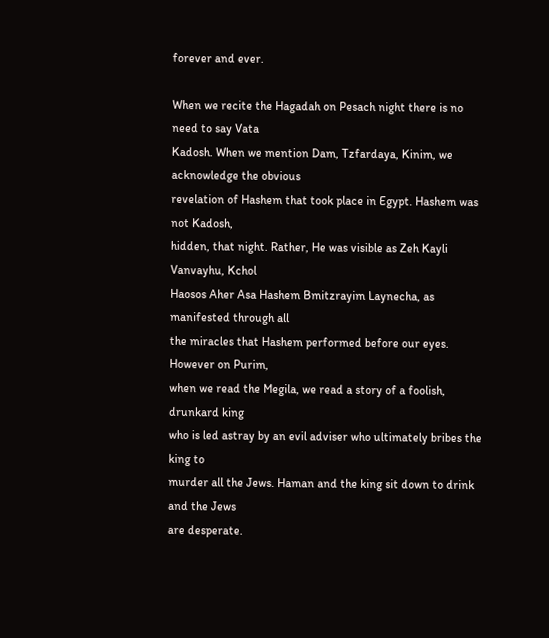forever and ever.

When we recite the Hagadah on Pesach night there is no need to say Vata
Kadosh. When we mention Dam, Tzfardaya, Kinim, we acknowledge the obvious
revelation of Hashem that took place in Egypt. Hashem was not Kadosh,
hidden, that night. Rather, He was visible as Zeh Kayli Vanvayhu, Kchol
Haosos Aher Asa Hashem Bmitzrayim Laynecha, as manifested through all
the miracles that Hashem performed before our eyes. However on Purim,
when we read the Megila, we read a story of a foolish, drunkard king
who is led astray by an evil adviser who ultimately bribes the king to
murder all the Jews. Haman and the king sit down to drink and the Jews
are desperate.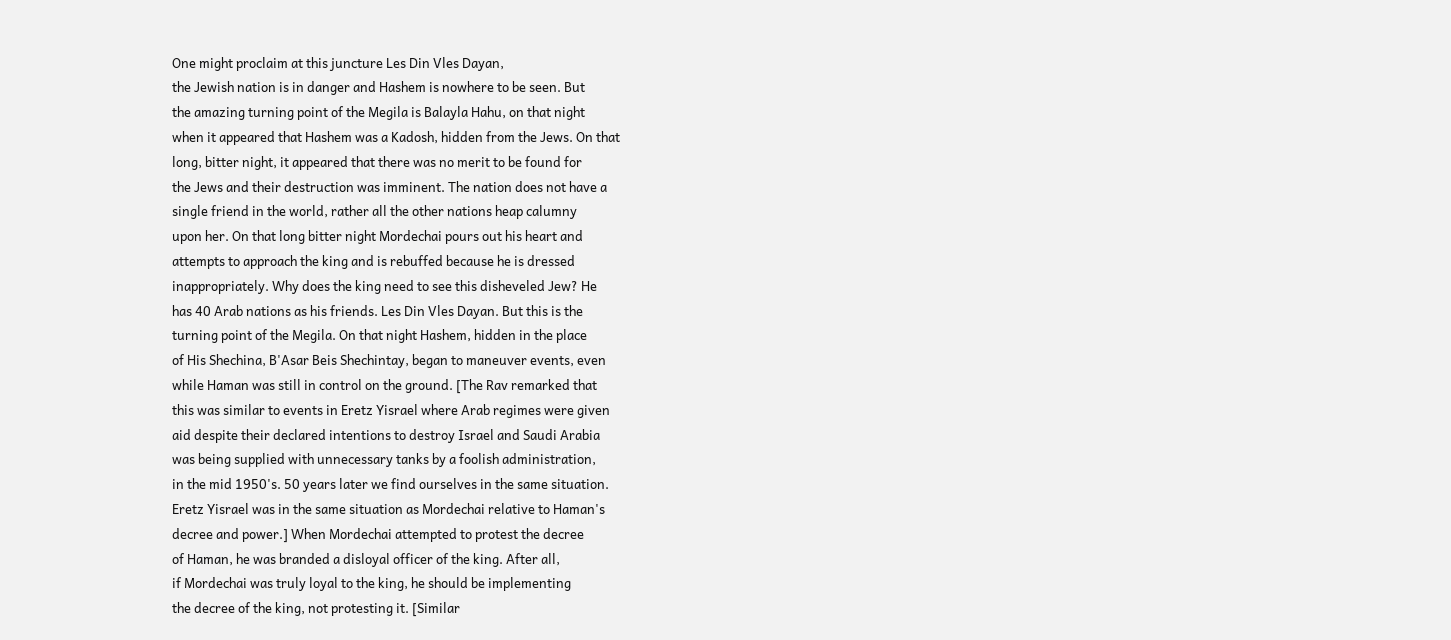One might proclaim at this juncture Les Din Vles Dayan,
the Jewish nation is in danger and Hashem is nowhere to be seen. But
the amazing turning point of the Megila is Balayla Hahu, on that night
when it appeared that Hashem was a Kadosh, hidden from the Jews. On that
long, bitter night, it appeared that there was no merit to be found for
the Jews and their destruction was imminent. The nation does not have a
single friend in the world, rather all the other nations heap calumny
upon her. On that long bitter night Mordechai pours out his heart and
attempts to approach the king and is rebuffed because he is dressed
inappropriately. Why does the king need to see this disheveled Jew? He
has 40 Arab nations as his friends. Les Din Vles Dayan. But this is the
turning point of the Megila. On that night Hashem, hidden in the place
of His Shechina, B'Asar Beis Shechintay, began to maneuver events, even
while Haman was still in control on the ground. [The Rav remarked that
this was similar to events in Eretz Yisrael where Arab regimes were given
aid despite their declared intentions to destroy Israel and Saudi Arabia
was being supplied with unnecessary tanks by a foolish administration,
in the mid 1950's. 50 years later we find ourselves in the same situation.
Eretz Yisrael was in the same situation as Mordechai relative to Haman's
decree and power.] When Mordechai attempted to protest the decree
of Haman, he was branded a disloyal officer of the king. After all,
if Mordechai was truly loyal to the king, he should be implementing
the decree of the king, not protesting it. [Similar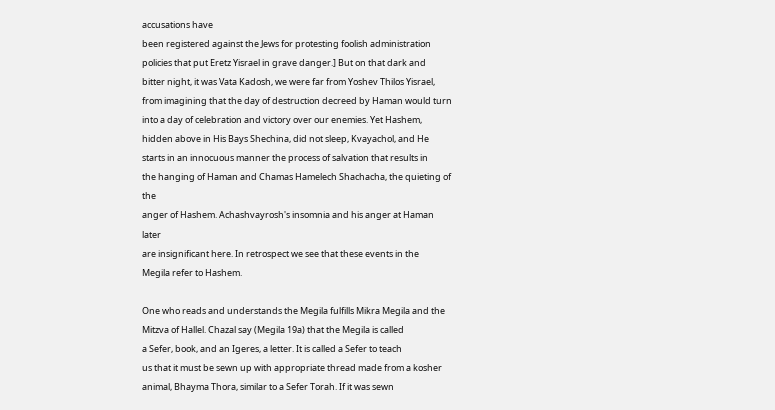accusations have
been registered against the Jews for protesting foolish administration
policies that put Eretz Yisrael in grave danger.] But on that dark and
bitter night, it was Vata Kadosh, we were far from Yoshev Thilos Yisrael,
from imagining that the day of destruction decreed by Haman would turn
into a day of celebration and victory over our enemies. Yet Hashem,
hidden above in His Bays Shechina, did not sleep, Kvayachol, and He
starts in an innocuous manner the process of salvation that results in
the hanging of Haman and Chamas Hamelech Shachacha, the quieting of the
anger of Hashem. Achashvayrosh's insomnia and his anger at Haman later
are insignificant here. In retrospect we see that these events in the
Megila refer to Hashem.

One who reads and understands the Megila fulfills Mikra Megila and the
Mitzva of Hallel. Chazal say (Megila 19a) that the Megila is called
a Sefer, book, and an Igeres, a letter. It is called a Sefer to teach
us that it must be sewn up with appropriate thread made from a kosher
animal, Bhayma Thora, similar to a Sefer Torah. If it was sewn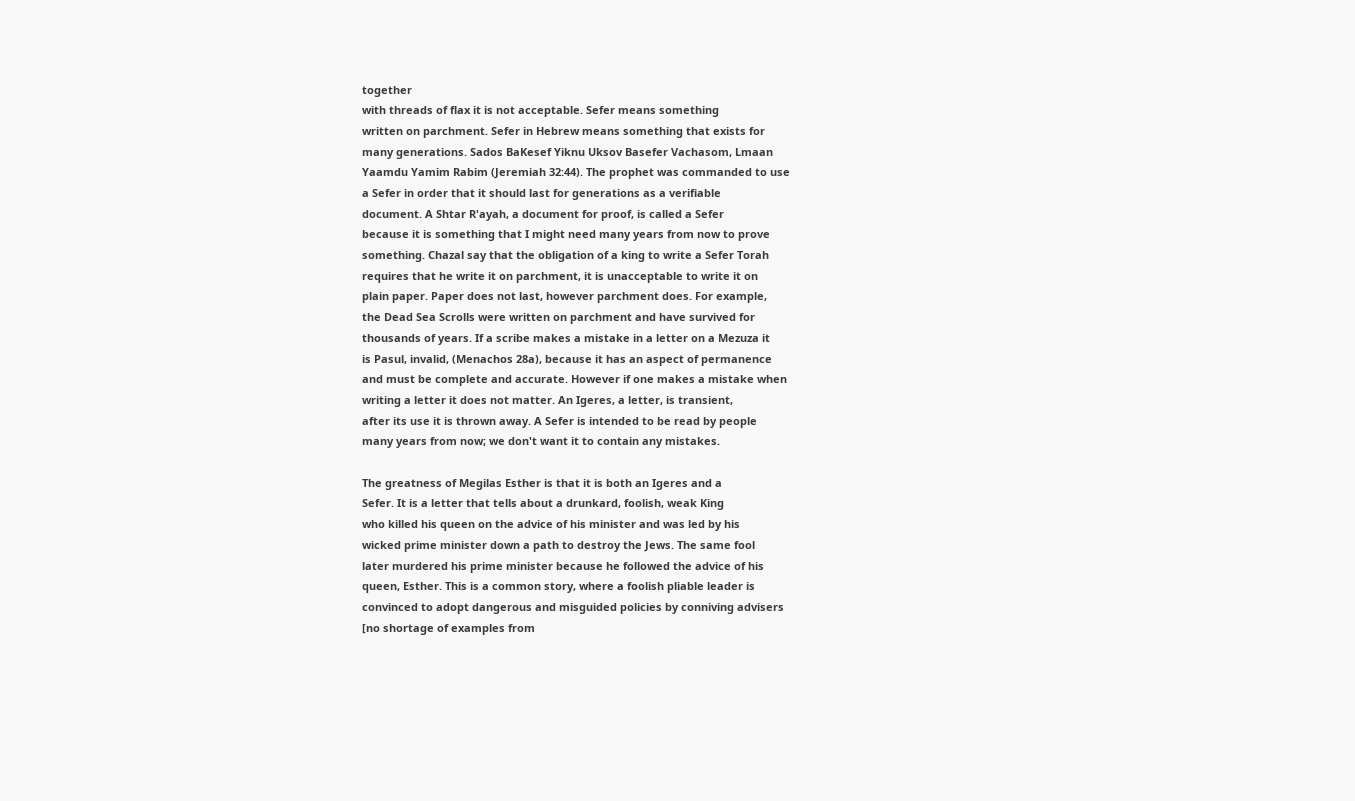together
with threads of flax it is not acceptable. Sefer means something
written on parchment. Sefer in Hebrew means something that exists for
many generations. Sados BaKesef Yiknu Uksov Basefer Vachasom, Lmaan
Yaamdu Yamim Rabim (Jeremiah 32:44). The prophet was commanded to use
a Sefer in order that it should last for generations as a verifiable
document. A Shtar R'ayah, a document for proof, is called a Sefer
because it is something that I might need many years from now to prove
something. Chazal say that the obligation of a king to write a Sefer Torah
requires that he write it on parchment, it is unacceptable to write it on
plain paper. Paper does not last, however parchment does. For example,
the Dead Sea Scrolls were written on parchment and have survived for
thousands of years. If a scribe makes a mistake in a letter on a Mezuza it
is Pasul, invalid, (Menachos 28a), because it has an aspect of permanence
and must be complete and accurate. However if one makes a mistake when
writing a letter it does not matter. An Igeres, a letter, is transient,
after its use it is thrown away. A Sefer is intended to be read by people
many years from now; we don't want it to contain any mistakes.

The greatness of Megilas Esther is that it is both an Igeres and a
Sefer. It is a letter that tells about a drunkard, foolish, weak King
who killed his queen on the advice of his minister and was led by his
wicked prime minister down a path to destroy the Jews. The same fool
later murdered his prime minister because he followed the advice of his
queen, Esther. This is a common story, where a foolish pliable leader is
convinced to adopt dangerous and misguided policies by conniving advisers
[no shortage of examples from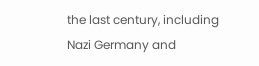the last century, including Nazi Germany and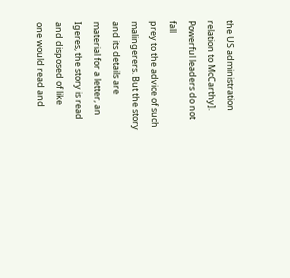the US administration relation to McCarthy]. Powerful leaders do not fall
prey to the advice of such malingerers. But the story and its details are
material for a letter, an Igeres, the story is read and disposed of like
one would read and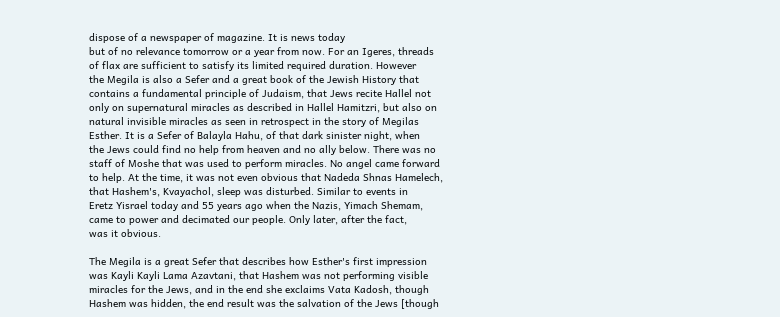dispose of a newspaper of magazine. It is news today
but of no relevance tomorrow or a year from now. For an Igeres, threads
of flax are sufficient to satisfy its limited required duration. However
the Megila is also a Sefer and a great book of the Jewish History that
contains a fundamental principle of Judaism, that Jews recite Hallel not
only on supernatural miracles as described in Hallel Hamitzri, but also on
natural invisible miracles as seen in retrospect in the story of Megilas
Esther. It is a Sefer of Balayla Hahu, of that dark sinister night, when
the Jews could find no help from heaven and no ally below. There was no
staff of Moshe that was used to perform miracles. No angel came forward
to help. At the time, it was not even obvious that Nadeda Shnas Hamelech,
that Hashem's, Kvayachol, sleep was disturbed. Similar to events in
Eretz Yisrael today and 55 years ago when the Nazis, Yimach Shemam,
came to power and decimated our people. Only later, after the fact,
was it obvious.

The Megila is a great Sefer that describes how Esther's first impression
was Kayli Kayli Lama Azavtani, that Hashem was not performing visible
miracles for the Jews, and in the end she exclaims Vata Kadosh, though
Hashem was hidden, the end result was the salvation of the Jews [though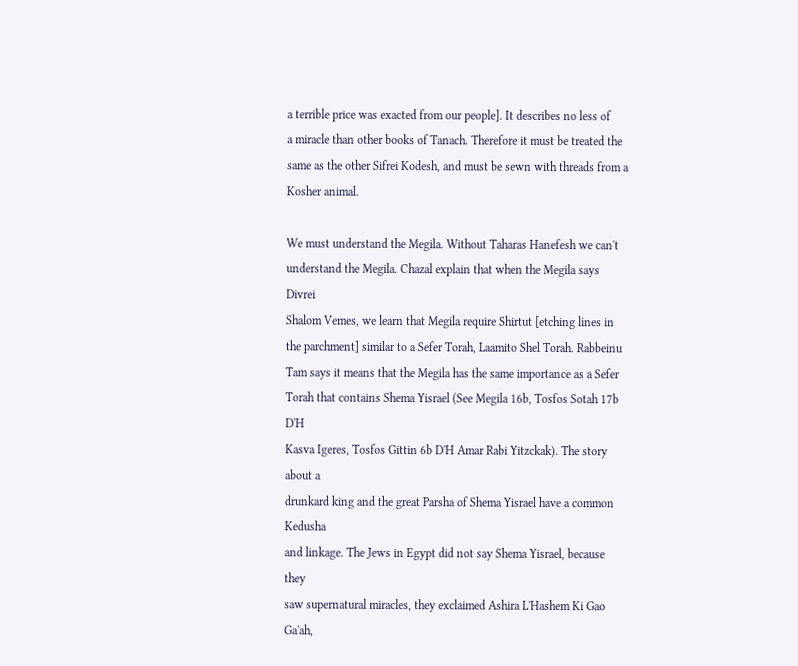a terrible price was exacted from our people]. It describes no less of
a miracle than other books of Tanach. Therefore it must be treated the
same as the other Sifrei Kodesh, and must be sewn with threads from a
Kosher animal.

We must understand the Megila. Without Taharas Hanefesh we can't
understand the Megila. Chazal explain that when the Megila says Divrei
Shalom Vemes, we learn that Megila require Shirtut [etching lines in
the parchment] similar to a Sefer Torah, Laamito Shel Torah. Rabbeinu
Tam says it means that the Megila has the same importance as a Sefer
Torah that contains Shema Yisrael (See Megila 16b, Tosfos Sotah 17b D'H
Kasva Igeres, Tosfos Gittin 6b D'H Amar Rabi Yitzckak). The story about a
drunkard king and the great Parsha of Shema Yisrael have a common Kedusha
and linkage. The Jews in Egypt did not say Shema Yisrael, because they
saw supernatural miracles, they exclaimed Ashira L'Hashem Ki Gao Ga'ah,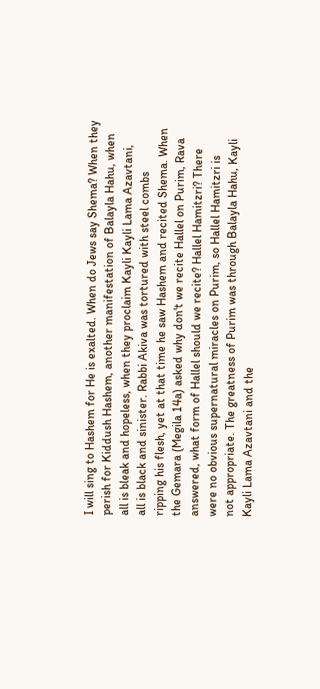I will sing to Hashem for He is exalted. When do Jews say Shema? When they
perish for Kiddush Hashem, another manifestation of Balayla Hahu, when
all is bleak and hopeless, when they proclaim Kayli Kayli Lama Azavtani,
all is black and sinister. Rabbi Akiva was tortured with steel combs
ripping his flesh, yet at that time he saw Hashem and recited Shema. When
the Gemara (Megila 14a) asked why don't we recite Hallel on Purim, Rava
answered, what form of Hallel should we recite? Hallel Hamitzri? There
were no obvious supernatural miracles on Purim, so Hallel Hamitzri is
not appropriate. The greatness of Purim was through Balayla Hahu, Kayli
Kayli Lama Azavtani and the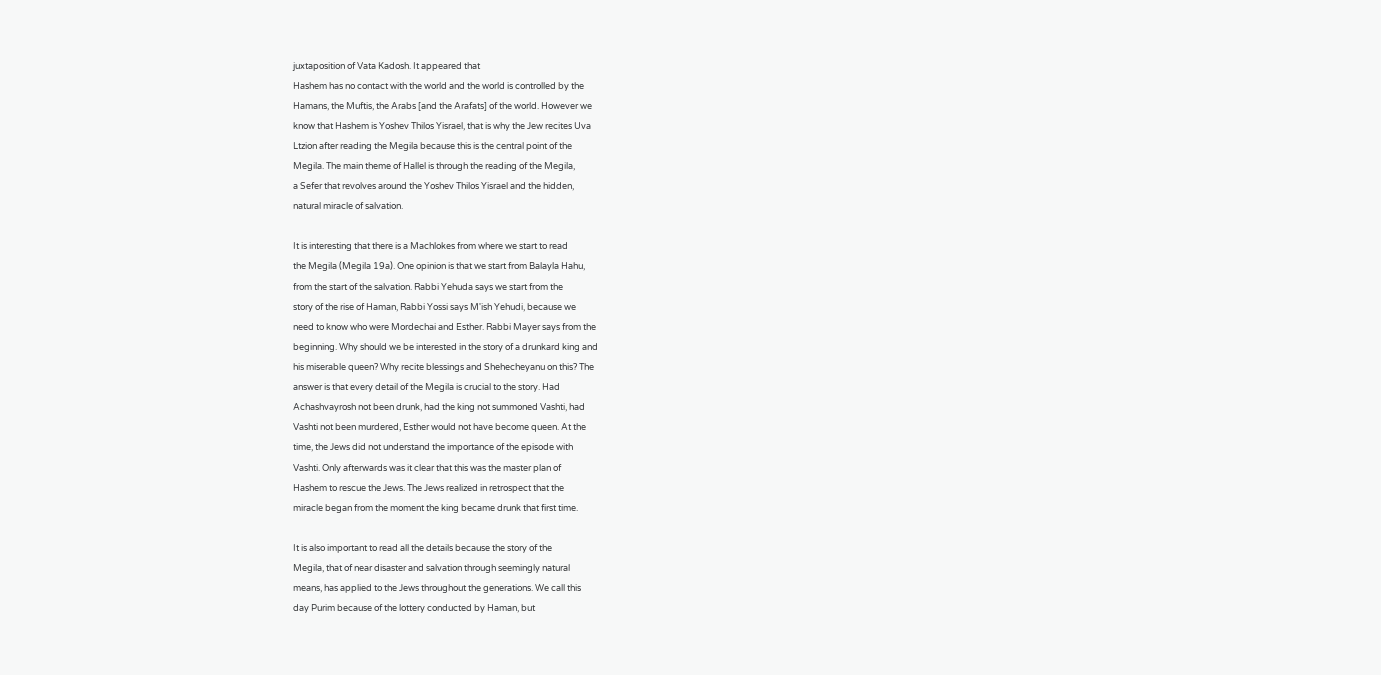juxtaposition of Vata Kadosh. It appeared that
Hashem has no contact with the world and the world is controlled by the
Hamans, the Muftis, the Arabs [and the Arafats] of the world. However we
know that Hashem is Yoshev Thilos Yisrael, that is why the Jew recites Uva
Ltzion after reading the Megila because this is the central point of the
Megila. The main theme of Hallel is through the reading of the Megila,
a Sefer that revolves around the Yoshev Thilos Yisrael and the hidden,
natural miracle of salvation.

It is interesting that there is a Machlokes from where we start to read
the Megila (Megila 19a). One opinion is that we start from Balayla Hahu,
from the start of the salvation. Rabbi Yehuda says we start from the
story of the rise of Haman, Rabbi Yossi says M'ish Yehudi, because we
need to know who were Mordechai and Esther. Rabbi Mayer says from the
beginning. Why should we be interested in the story of a drunkard king and
his miserable queen? Why recite blessings and Shehecheyanu on this? The
answer is that every detail of the Megila is crucial to the story. Had
Achashvayrosh not been drunk, had the king not summoned Vashti, had
Vashti not been murdered, Esther would not have become queen. At the
time, the Jews did not understand the importance of the episode with
Vashti. Only afterwards was it clear that this was the master plan of
Hashem to rescue the Jews. The Jews realized in retrospect that the
miracle began from the moment the king became drunk that first time.

It is also important to read all the details because the story of the
Megila, that of near disaster and salvation through seemingly natural
means, has applied to the Jews throughout the generations. We call this
day Purim because of the lottery conducted by Haman, but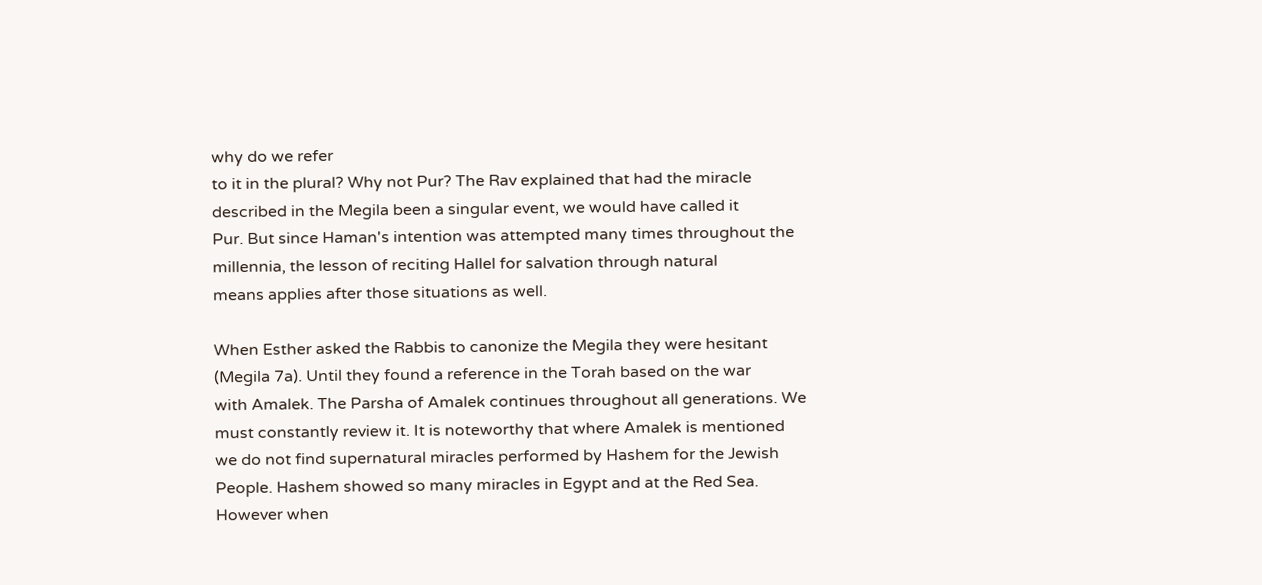why do we refer
to it in the plural? Why not Pur? The Rav explained that had the miracle
described in the Megila been a singular event, we would have called it
Pur. But since Haman's intention was attempted many times throughout the
millennia, the lesson of reciting Hallel for salvation through natural
means applies after those situations as well.

When Esther asked the Rabbis to canonize the Megila they were hesitant
(Megila 7a). Until they found a reference in the Torah based on the war
with Amalek. The Parsha of Amalek continues throughout all generations. We
must constantly review it. It is noteworthy that where Amalek is mentioned
we do not find supernatural miracles performed by Hashem for the Jewish
People. Hashem showed so many miracles in Egypt and at the Red Sea.
However when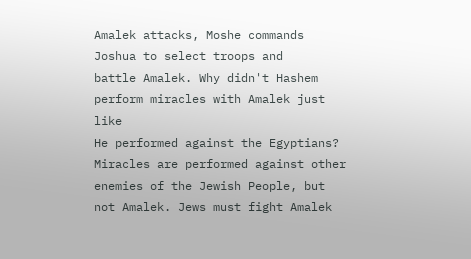Amalek attacks, Moshe commands Joshua to select troops and
battle Amalek. Why didn't Hashem perform miracles with Amalek just like
He performed against the Egyptians? Miracles are performed against other
enemies of the Jewish People, but not Amalek. Jews must fight Amalek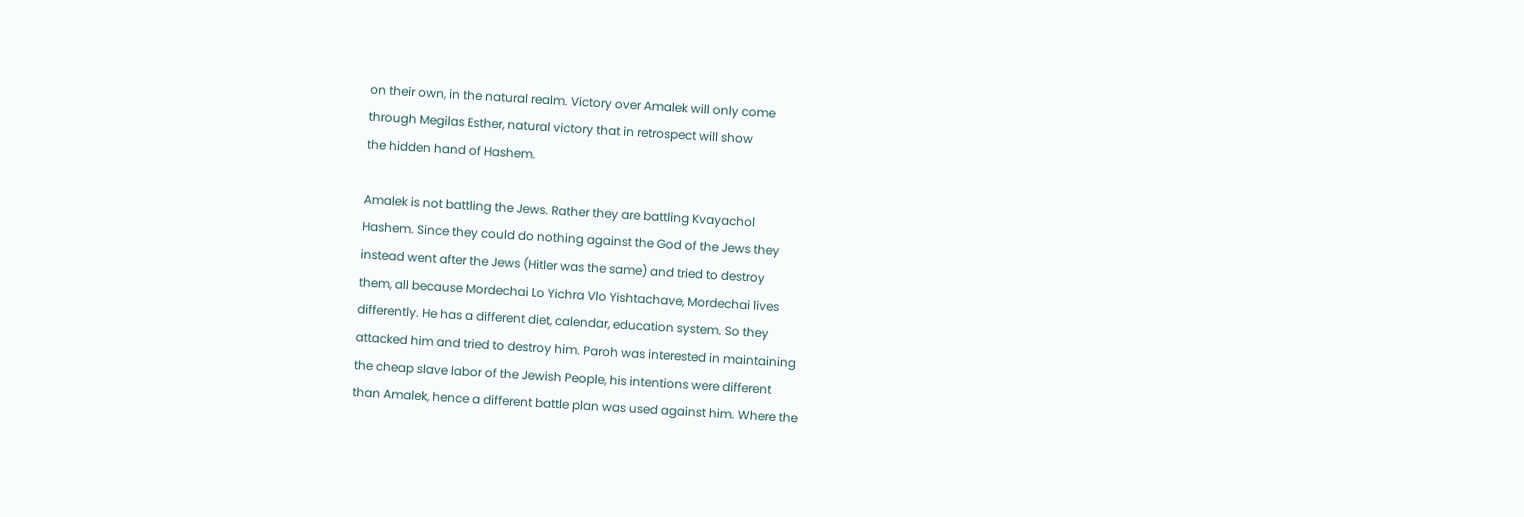on their own, in the natural realm. Victory over Amalek will only come
through Megilas Esther, natural victory that in retrospect will show
the hidden hand of Hashem.

Amalek is not battling the Jews. Rather they are battling Kvayachol
Hashem. Since they could do nothing against the God of the Jews they
instead went after the Jews (Hitler was the same) and tried to destroy
them, all because Mordechai Lo Yichra Vlo Yishtachave, Mordechai lives
differently. He has a different diet, calendar, education system. So they
attacked him and tried to destroy him. Paroh was interested in maintaining
the cheap slave labor of the Jewish People, his intentions were different
than Amalek, hence a different battle plan was used against him. Where the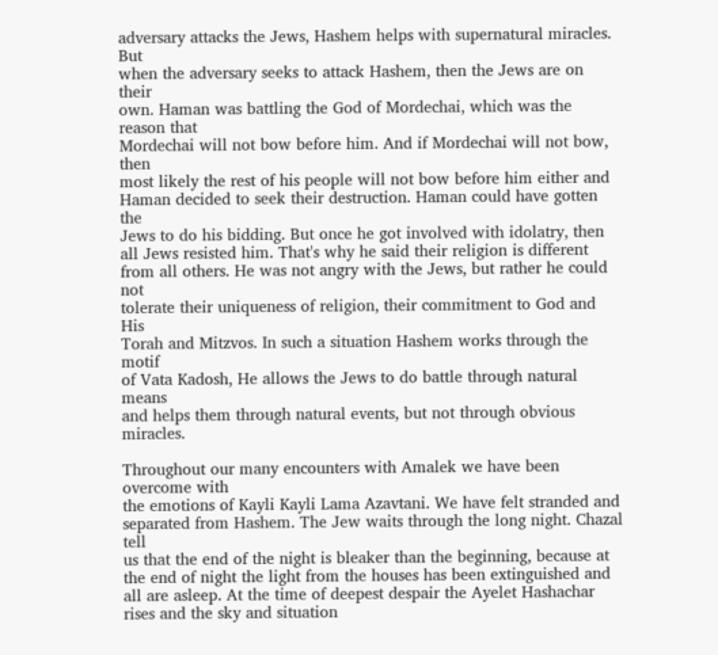adversary attacks the Jews, Hashem helps with supernatural miracles. But
when the adversary seeks to attack Hashem, then the Jews are on their
own. Haman was battling the God of Mordechai, which was the reason that
Mordechai will not bow before him. And if Mordechai will not bow, then
most likely the rest of his people will not bow before him either and
Haman decided to seek their destruction. Haman could have gotten the
Jews to do his bidding. But once he got involved with idolatry, then
all Jews resisted him. That's why he said their religion is different
from all others. He was not angry with the Jews, but rather he could not
tolerate their uniqueness of religion, their commitment to God and His
Torah and Mitzvos. In such a situation Hashem works through the motif
of Vata Kadosh, He allows the Jews to do battle through natural means
and helps them through natural events, but not through obvious miracles.

Throughout our many encounters with Amalek we have been overcome with
the emotions of Kayli Kayli Lama Azavtani. We have felt stranded and
separated from Hashem. The Jew waits through the long night. Chazal tell
us that the end of the night is bleaker than the beginning, because at
the end of night the light from the houses has been extinguished and
all are asleep. At the time of deepest despair the Ayelet Hashachar
rises and the sky and situation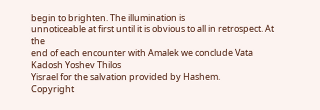begin to brighten. The illumination is
unnoticeable at first until it is obvious to all in retrospect. At the
end of each encounter with Amalek we conclude Vata Kadosh Yoshev Thilos
Yisrael for the salvation provided by Hashem.
Copyright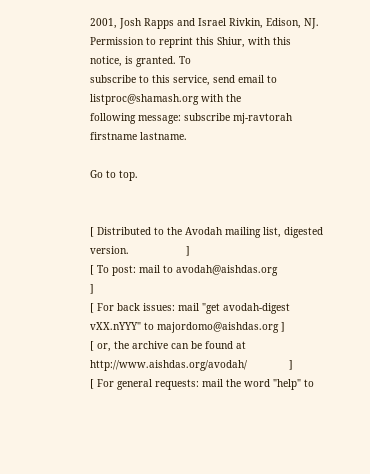2001, Josh Rapps and Israel Rivkin, Edison, NJ.
Permission to reprint this Shiur, with this notice, is granted. To
subscribe to this service, send email to listproc@shamash.org with the
following message: subscribe mj-ravtorah firstname lastname.

Go to top.


[ Distributed to the Avodah mailing list, digested version.                   ]
[ To post: mail to avodah@aishdas.org                                         ]
[ For back issues: mail "get avodah-digest vXX.nYYY" to majordomo@aishdas.org ]
[ or, the archive can be found at http://www.aishdas.org/avodah/              ]
[ For general requests: mail the word "help" to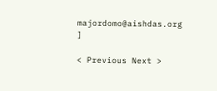majordomo@aishdas.org         ]

< Previous Next >